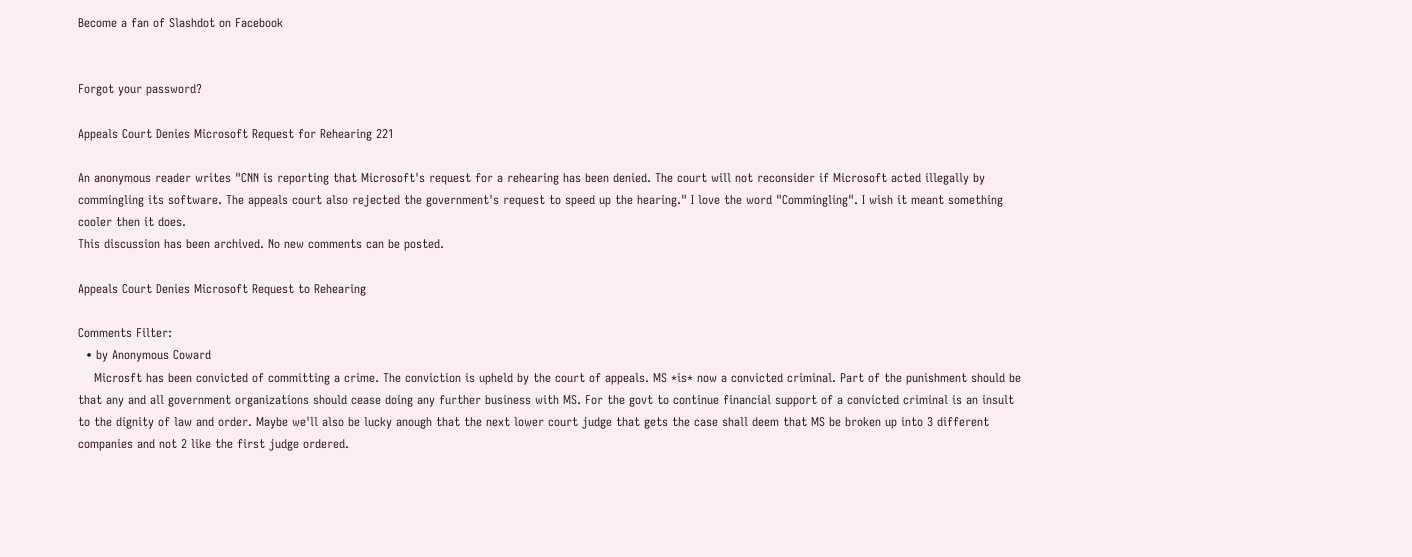Become a fan of Slashdot on Facebook


Forgot your password?

Appeals Court Denies Microsoft Request for Rehearing 221

An anonymous reader writes "CNN is reporting that Microsoft's request for a rehearing has been denied. The court will not reconsider if Microsoft acted illegally by commingling its software. The appeals court also rejected the government's request to speed up the hearing." I love the word "Commingling". I wish it meant something cooler then it does.
This discussion has been archived. No new comments can be posted.

Appeals Court Denies Microsoft Request to Rehearing

Comments Filter:
  • by Anonymous Coward
    Microsft has been convicted of committing a crime. The conviction is upheld by the court of appeals. MS *is* now a convicted criminal. Part of the punishment should be that any and all government organizations should cease doing any further business with MS. For the govt to continue financial support of a convicted criminal is an insult to the dignity of law and order. Maybe we'll also be lucky anough that the next lower court judge that gets the case shall deem that MS be broken up into 3 different companies and not 2 like the first judge ordered.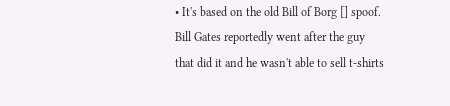• It's based on the old Bill of Borg [] spoof. Bill Gates reportedly went after the guy that did it and he wasn't able to sell t-shirts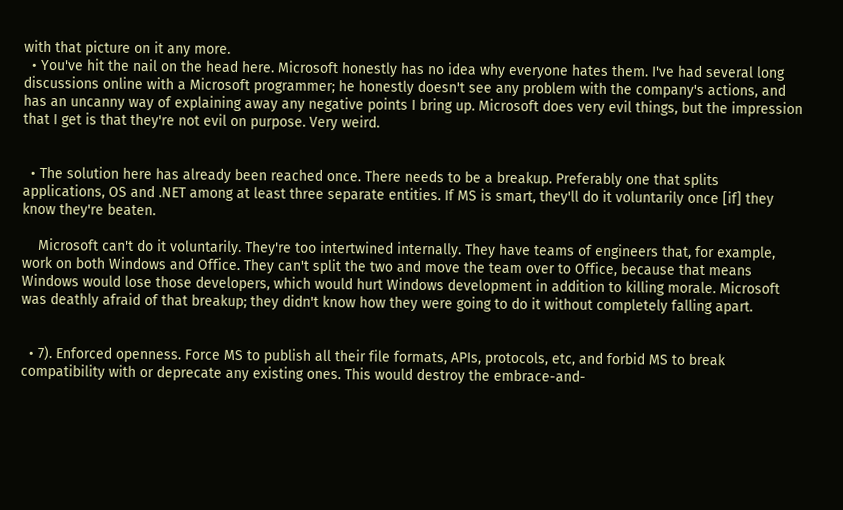with that picture on it any more.
  • You've hit the nail on the head here. Microsoft honestly has no idea why everyone hates them. I've had several long discussions online with a Microsoft programmer; he honestly doesn't see any problem with the company's actions, and has an uncanny way of explaining away any negative points I bring up. Microsoft does very evil things, but the impression that I get is that they're not evil on purpose. Very weird.


  • The solution here has already been reached once. There needs to be a breakup. Preferably one that splits applications, OS and .NET among at least three separate entities. If MS is smart, they'll do it voluntarily once [if] they know they're beaten.

    Microsoft can't do it voluntarily. They're too intertwined internally. They have teams of engineers that, for example, work on both Windows and Office. They can't split the two and move the team over to Office, because that means Windows would lose those developers, which would hurt Windows development in addition to killing morale. Microsoft was deathly afraid of that breakup; they didn't know how they were going to do it without completely falling apart.


  • 7). Enforced openness. Force MS to publish all their file formats, APIs, protocols, etc, and forbid MS to break compatibility with or deprecate any existing ones. This would destroy the embrace-and-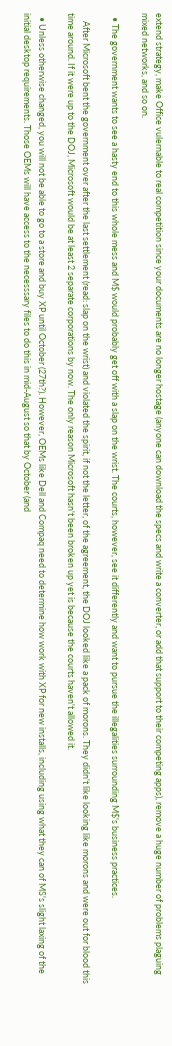extend strategy, make Office vulernable to real competition since your documents are no longer hostage (anyone can download the specs and write a converter, or add that support to their competing apps), remove a huge number of problems plaguing mixed networks, and so on.

  • The government wants to see a hasty end to this whole mess and M$ would probably get off with a slap on the wrist. The courts, however, see it differently and want to pursue the illegalities surrounding M$'s business practices.

    After Microsoft bent the government over after the last settlement (read: slap on the wrist) and violated the spirit, if not the letter, of the agreement, the DOJ looked like a pack of morons. They didn't like looking like morons and were out for blood this time around. If it were up to the DOJ, Microsoft would be at least 2 separate corporations by now. The only reason Microsoft hasn't been broken up yet is because the courts haven't allowed it.

  • Unless otherwise changed, you will not be able to go to a store and buy XP until October (27th?). However, OEMs like Dell and Compaq need to determine how work with XP for new installs, including using what they can of MS's slight laxing of the initial desktop requirements. Those OEMs will have access to the necesssary files to do this in mid-August so that by October (and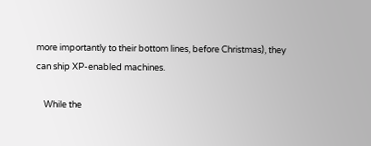more importantly to their bottom lines, before Christmas), they can ship XP-enabled machines.

    While the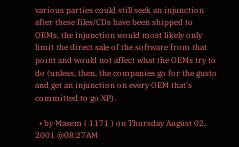various parties could still seek an injunction after these files/CDs have been shipped to OEMs, the injunction would most likely only limit the direct sale of the software from that point and would not affect what the OEMs try to do (unless, then, the companies go for the gusto and get an injunction on every OEM that's committed to go XP).

  • by Masem ( 1171 ) on Thursday August 02, 2001 @08:27AM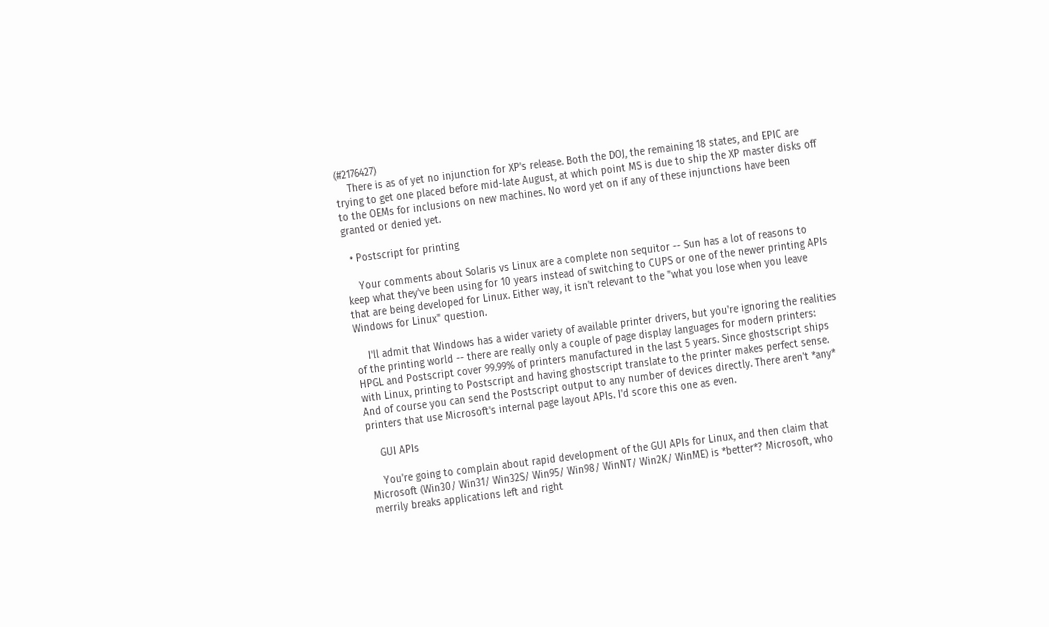(#2176427)
    There is as of yet no injunction for XP's release. Both the DOJ, the remaining 18 states, and EPIC are trying to get one placed before mid-late August, at which point MS is due to ship the XP master disks off to the OEMs for inclusions on new machines. No word yet on if any of these injunctions have been granted or denied yet.

  • Postscript for printing

    Your comments about Solaris vs Linux are a complete non sequitor -- Sun has a lot of reasons to keep what they've been using for 10 years instead of switching to CUPS or one of the newer printing APIs that are being developed for Linux. Either way, it isn't relevant to the "what you lose when you leave Windows for Linux" question.

    I'll admit that Windows has a wider variety of available printer drivers, but you're ignoring the realities of the printing world -- there are really only a couple of page display languages for modern printers: HPGL and Postscript cover 99.99% of printers manufactured in the last 5 years. Since ghostscript ships with Linux, printing to Postscript and having ghostscript translate to the printer makes perfect sense. And of course you can send the Postscript output to any number of devices directly. There aren't *any* printers that use Microsoft's internal page layout APIs. I'd score this one as even.

    GUI APIs

    You're going to complain about rapid development of the GUI APIs for Linux, and then claim that Microsoft (Win30/ Win31/ Win32S/ Win95/ Win98/ WinNT/ Win2K/ WinME) is *better*? Microsoft, who merrily breaks applications left and right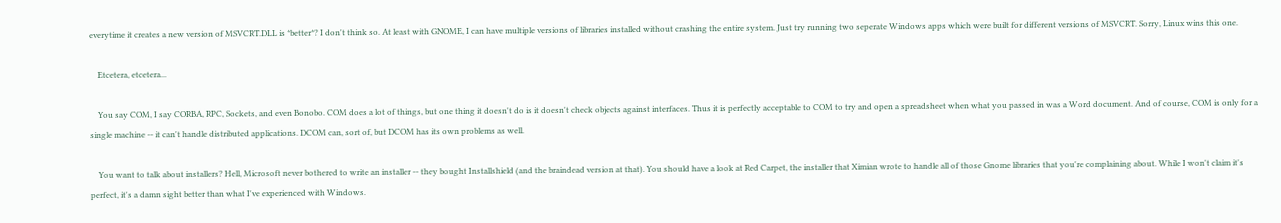everytime it creates a new version of MSVCRT.DLL is *better*? I don't think so. At least with GNOME, I can have multiple versions of libraries installed without crashing the entire system. Just try running two seperate Windows apps which were built for different versions of MSVCRT. Sorry, Linux wins this one.

    Etcetera, etcetera...

    You say COM, I say CORBA, RPC, Sockets, and even Bonobo. COM does a lot of things, but one thing it doesn't do is it doesn't check objects against interfaces. Thus it is perfectly acceptable to COM to try and open a spreadsheet when what you passed in was a Word document. And of course, COM is only for a single machine -- it can't handle distributed applications. DCOM can, sort of, but DCOM has its own problems as well.

    You want to talk about installers? Hell, Microsoft never bothered to write an installer -- they bought Installshield (and the braindead version at that). You should have a look at Red Carpet, the installer that Ximian wrote to handle all of those Gnome libraries that you're complaining about. While I won't claim it's perfect, it's a damn sight better than what I've experienced with Windows.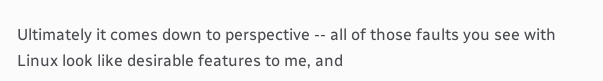Ultimately it comes down to perspective -- all of those faults you see with Linux look like desirable features to me, and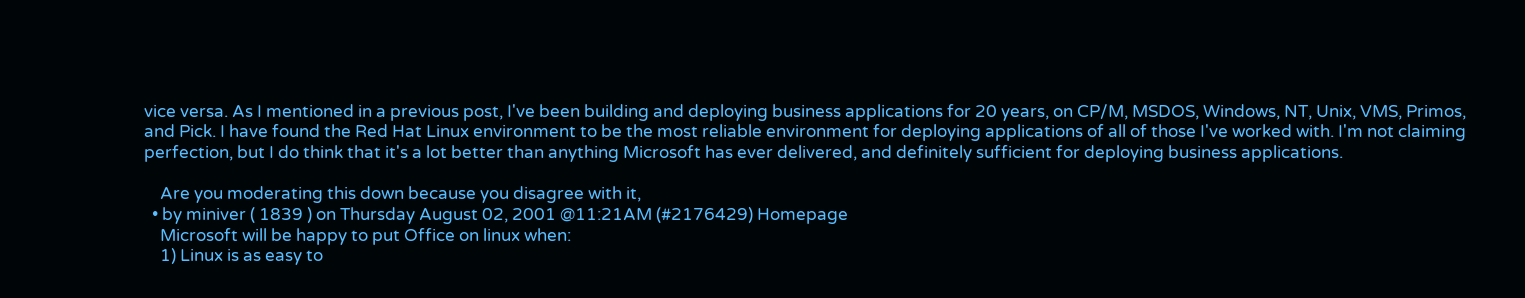vice versa. As I mentioned in a previous post, I've been building and deploying business applications for 20 years, on CP/M, MSDOS, Windows, NT, Unix, VMS, Primos, and Pick. I have found the Red Hat Linux environment to be the most reliable environment for deploying applications of all of those I've worked with. I'm not claiming perfection, but I do think that it's a lot better than anything Microsoft has ever delivered, and definitely sufficient for deploying business applications.

    Are you moderating this down because you disagree with it,
  • by miniver ( 1839 ) on Thursday August 02, 2001 @11:21AM (#2176429) Homepage
    Microsoft will be happy to put Office on linux when:
    1) Linux is as easy to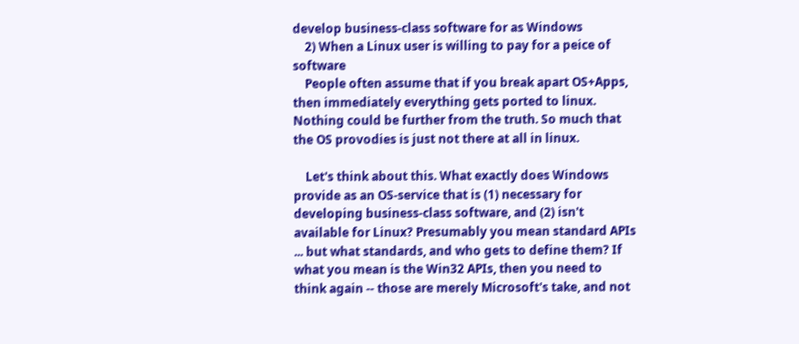develop business-class software for as Windows
    2) When a Linux user is willing to pay for a peice of software
    People often assume that if you break apart OS+Apps, then immediately everything gets ported to linux. Nothing could be further from the truth. So much that the OS provodies is just not there at all in linux.

    Let's think about this. What exactly does Windows provide as an OS-service that is (1) necessary for developing business-class software, and (2) isn't available for Linux? Presumably you mean standard APIs ... but what standards, and who gets to define them? If what you mean is the Win32 APIs, then you need to think again -- those are merely Microsoft's take, and not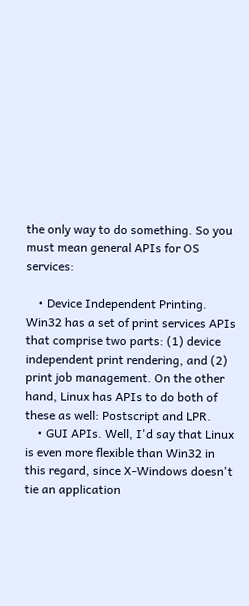the only way to do something. So you must mean general APIs for OS services:

    • Device Independent Printing. Win32 has a set of print services APIs that comprise two parts: (1) device independent print rendering, and (2) print job management. On the other hand, Linux has APIs to do both of these as well: Postscript and LPR.
    • GUI APIs. Well, I'd say that Linux is even more flexible than Win32 in this regard, since X-Windows doesn't tie an application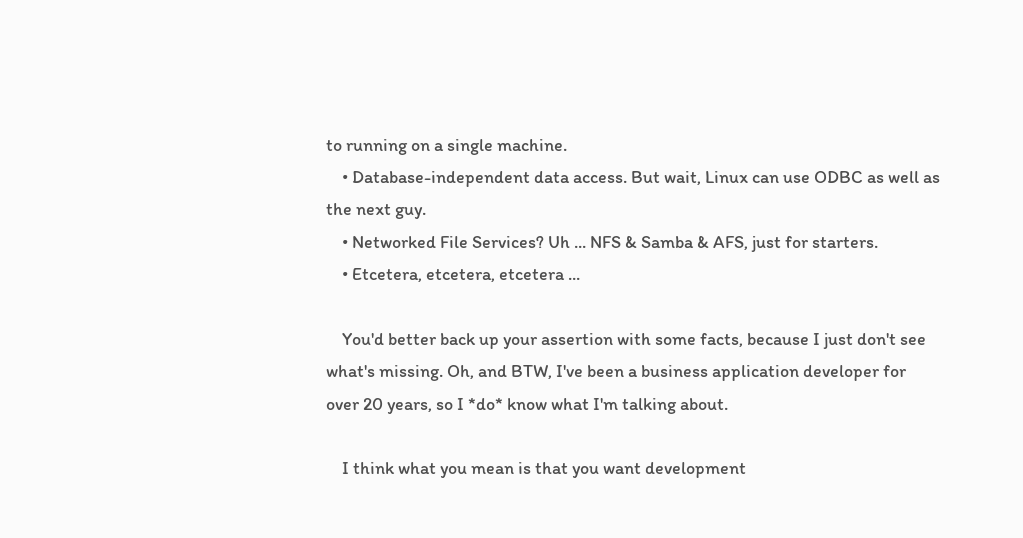to running on a single machine.
    • Database-independent data access. But wait, Linux can use ODBC as well as the next guy.
    • Networked File Services? Uh ... NFS & Samba & AFS, just for starters.
    • Etcetera, etcetera, etcetera ...

    You'd better back up your assertion with some facts, because I just don't see what's missing. Oh, and BTW, I've been a business application developer for over 20 years, so I *do* know what I'm talking about.

    I think what you mean is that you want development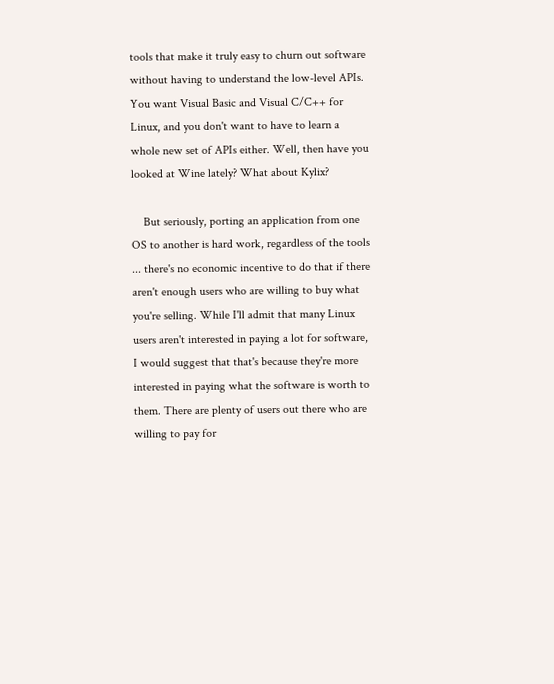tools that make it truly easy to churn out software without having to understand the low-level APIs. You want Visual Basic and Visual C/C++ for Linux, and you don't want to have to learn a whole new set of APIs either. Well, then have you looked at Wine lately? What about Kylix?

    But seriously, porting an application from one OS to another is hard work, regardless of the tools ... there's no economic incentive to do that if there aren't enough users who are willing to buy what you're selling. While I'll admit that many Linux users aren't interested in paying a lot for software, I would suggest that that's because they're more interested in paying what the software is worth to them. There are plenty of users out there who are willing to pay for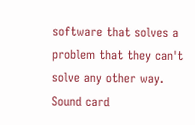software that solves a problem that they can't solve any other way. Sound card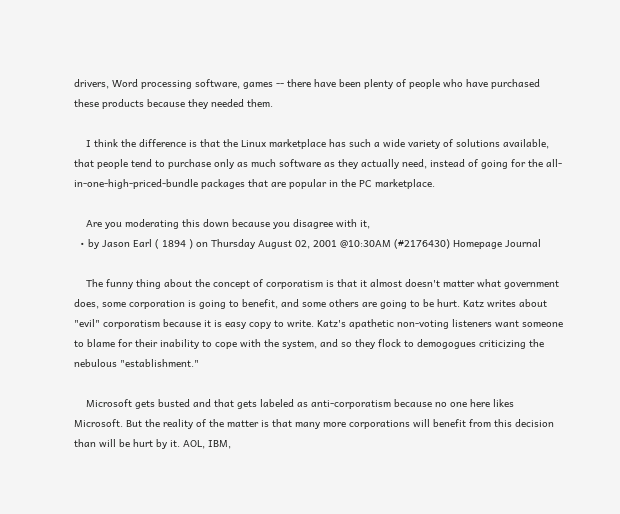drivers, Word processing software, games -- there have been plenty of people who have purchased these products because they needed them.

    I think the difference is that the Linux marketplace has such a wide variety of solutions available, that people tend to purchase only as much software as they actually need, instead of going for the all-in-one-high-priced-bundle packages that are popular in the PC marketplace.

    Are you moderating this down because you disagree with it,
  • by Jason Earl ( 1894 ) on Thursday August 02, 2001 @10:30AM (#2176430) Homepage Journal

    The funny thing about the concept of corporatism is that it almost doesn't matter what government does, some corporation is going to benefit, and some others are going to be hurt. Katz writes about "evil" corporatism because it is easy copy to write. Katz's apathetic non-voting listeners want someone to blame for their inability to cope with the system, and so they flock to demogogues criticizing the nebulous "establishment."

    Microsoft gets busted and that gets labeled as anti-corporatism because no one here likes Microsoft. But the reality of the matter is that many more corporations will benefit from this decision than will be hurt by it. AOL, IBM,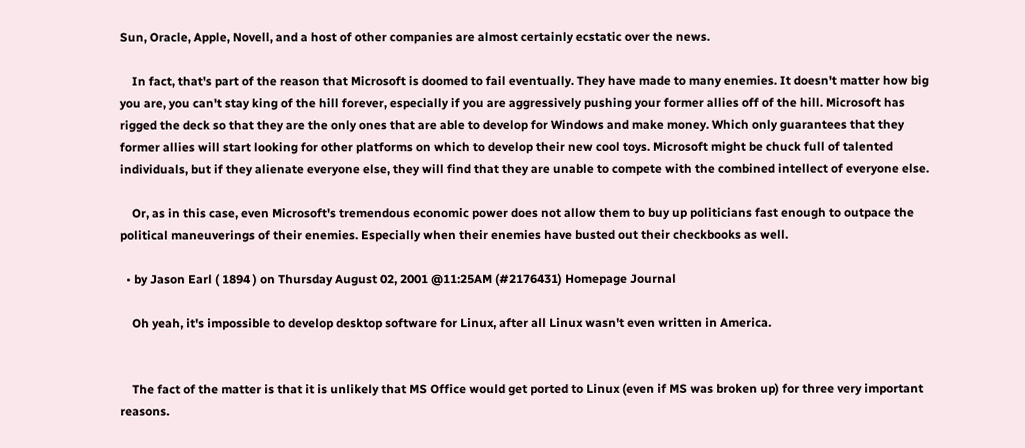Sun, Oracle, Apple, Novell, and a host of other companies are almost certainly ecstatic over the news.

    In fact, that's part of the reason that Microsoft is doomed to fail eventually. They have made to many enemies. It doesn't matter how big you are, you can't stay king of the hill forever, especially if you are aggressively pushing your former allies off of the hill. Microsoft has rigged the deck so that they are the only ones that are able to develop for Windows and make money. Which only guarantees that they former allies will start looking for other platforms on which to develop their new cool toys. Microsoft might be chuck full of talented individuals, but if they alienate everyone else, they will find that they are unable to compete with the combined intellect of everyone else.

    Or, as in this case, even Microsoft's tremendous economic power does not allow them to buy up politicians fast enough to outpace the political maneuverings of their enemies. Especially when their enemies have busted out their checkbooks as well.

  • by Jason Earl ( 1894 ) on Thursday August 02, 2001 @11:25AM (#2176431) Homepage Journal

    Oh yeah, it's impossible to develop desktop software for Linux, after all Linux wasn't even written in America.


    The fact of the matter is that it is unlikely that MS Office would get ported to Linux (even if MS was broken up) for three very important reasons.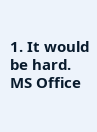1. It would be hard. MS Office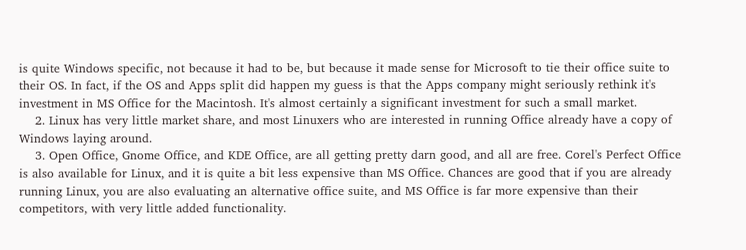is quite Windows specific, not because it had to be, but because it made sense for Microsoft to tie their office suite to their OS. In fact, if the OS and Apps split did happen my guess is that the Apps company might seriously rethink it's investment in MS Office for the Macintosh. It's almost certainly a significant investment for such a small market.
    2. Linux has very little market share, and most Linuxers who are interested in running Office already have a copy of Windows laying around.
    3. Open Office, Gnome Office, and KDE Office, are all getting pretty darn good, and all are free. Corel's Perfect Office is also available for Linux, and it is quite a bit less expensive than MS Office. Chances are good that if you are already running Linux, you are also evaluating an alternative office suite, and MS Office is far more expensive than their competitors, with very little added functionality.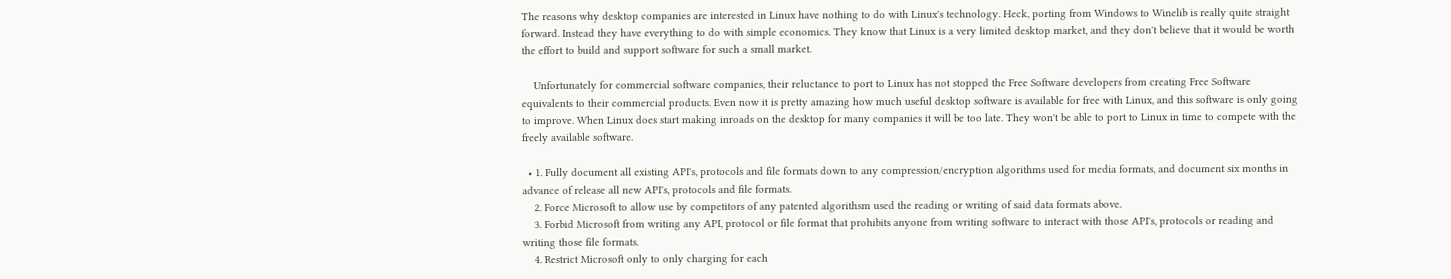The reasons why desktop companies are interested in Linux have nothing to do with Linux's technology. Heck, porting from Windows to Winelib is really quite straight forward. Instead they have everything to do with simple economics. They know that Linux is a very limited desktop market, and they don't believe that it would be worth the effort to build and support software for such a small market.

    Unfortunately for commercial software companies, their reluctance to port to Linux has not stopped the Free Software developers from creating Free Software equivalents to their commercial products. Even now it is pretty amazing how much useful desktop software is available for free with Linux, and this software is only going to improve. When Linux does start making inroads on the desktop for many companies it will be too late. They won't be able to port to Linux in time to compete with the freely available software.

  • 1. Fully document all existing API's, protocols and file formats down to any compression/encryption algorithms used for media formats, and document six months in advance of release all new API's, protocols and file formats.
    2. Force Microsoft to allow use by competitors of any patented algorithsm used the reading or writing of said data formats above.
    3. Forbid Microsoft from writing any API, protocol or file format that prohibits anyone from writing software to interact with those API's, protocols or reading and writing those file formats.
    4. Restrict Microsoft only to only charging for each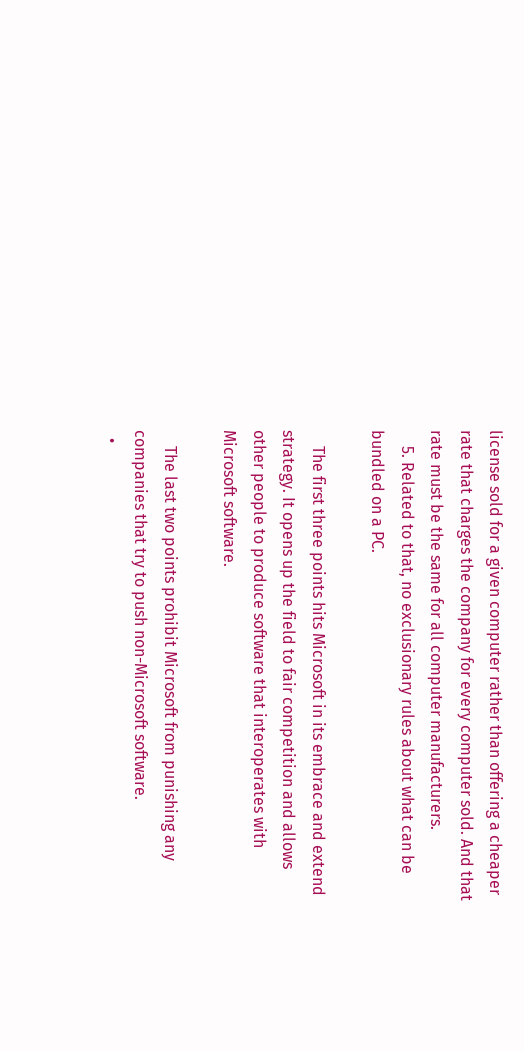license sold for a given computer rather than offering a cheaper rate that charges the company for every computer sold. And that rate must be the same for all computer manufacturers.
    5. Related to that, no exclusionary rules about what can be bundled on a PC.

    The first three points hits Microsoft in its embrace and extend strategy. It opens up the field to fair competition and allows other people to produce software that interoperates with Microsoft software.

    The last two points prohibit Microsoft from punishing any companies that try to push non-Microsoft software.
  •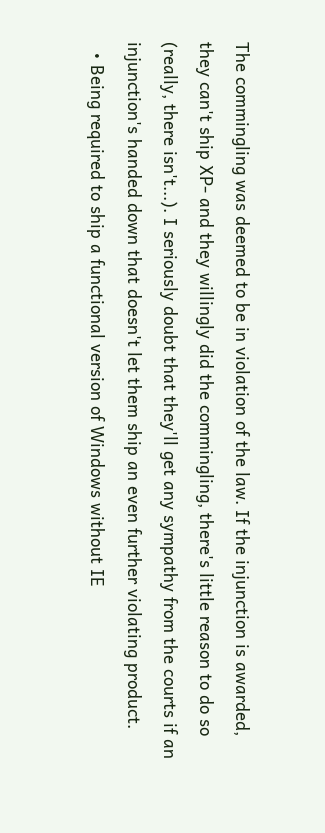The commingling was deemed to be in violation of the law. If the injunction is awarded, they can't ship XP- and they willingly did the commingling, there's little reason to do so (really, there isn't...). I seriously doubt that they'll get any sympathy from the courts if an injunction's handed down that doesn't let them ship an even further violating product.
  • Being required to ship a functional version of Windows without IE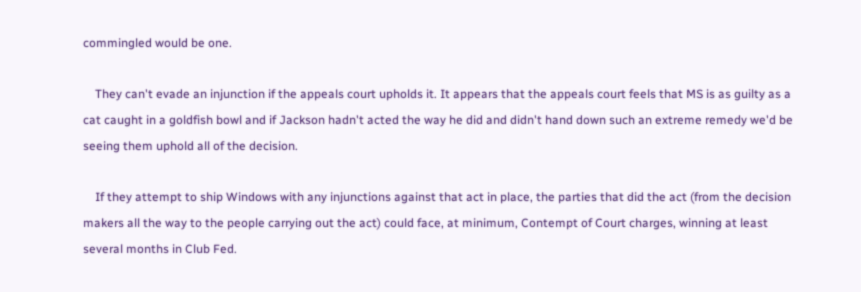commingled would be one.

    They can't evade an injunction if the appeals court upholds it. It appears that the appeals court feels that MS is as guilty as a cat caught in a goldfish bowl and if Jackson hadn't acted the way he did and didn't hand down such an extreme remedy we'd be seeing them uphold all of the decision.

    If they attempt to ship Windows with any injunctions against that act in place, the parties that did the act (from the decision makers all the way to the people carrying out the act) could face, at minimum, Contempt of Court charges, winning at least several months in Club Fed.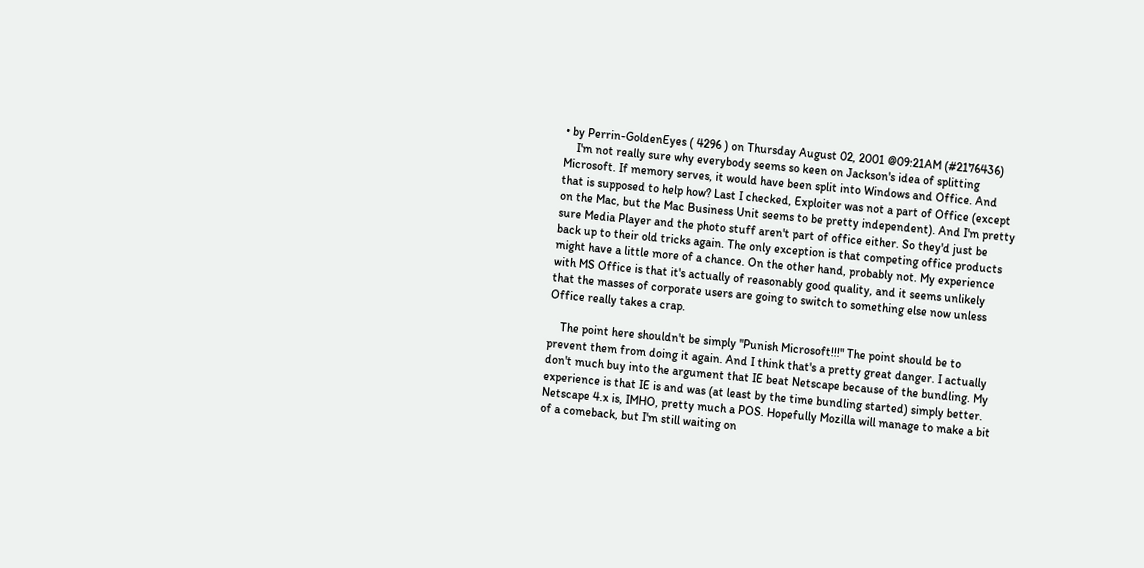• by Perrin-GoldenEyes ( 4296 ) on Thursday August 02, 2001 @09:21AM (#2176436)
    I'm not really sure why everybody seems so keen on Jackson's idea of splitting Microsoft. If memory serves, it would have been split into Windows and Office. And that is supposed to help how? Last I checked, Exploiter was not a part of Office (except on the Mac, but the Mac Business Unit seems to be pretty independent). And I'm pretty sure Media Player and the photo stuff aren't part of office either. So they'd just be back up to their old tricks again. The only exception is that competing office products might have a little more of a chance. On the other hand, probably not. My experience with MS Office is that it's actually of reasonably good quality, and it seems unlikely that the masses of corporate users are going to switch to something else now unless Office really takes a crap.

    The point here shouldn't be simply "Punish Microsoft!!!" The point should be to prevent them from doing it again. And I think that's a pretty great danger. I actually don't much buy into the argument that IE beat Netscape because of the bundling. My experience is that IE is and was (at least by the time bundling started) simply better. Netscape 4.x is, IMHO, pretty much a POS. Hopefully Mozilla will manage to make a bit of a comeback, but I'm still waiting on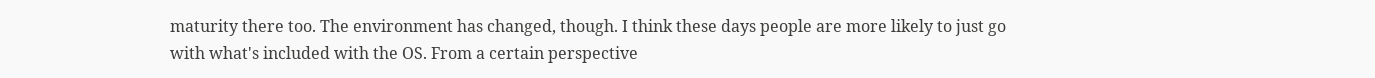maturity there too. The environment has changed, though. I think these days people are more likely to just go with what's included with the OS. From a certain perspective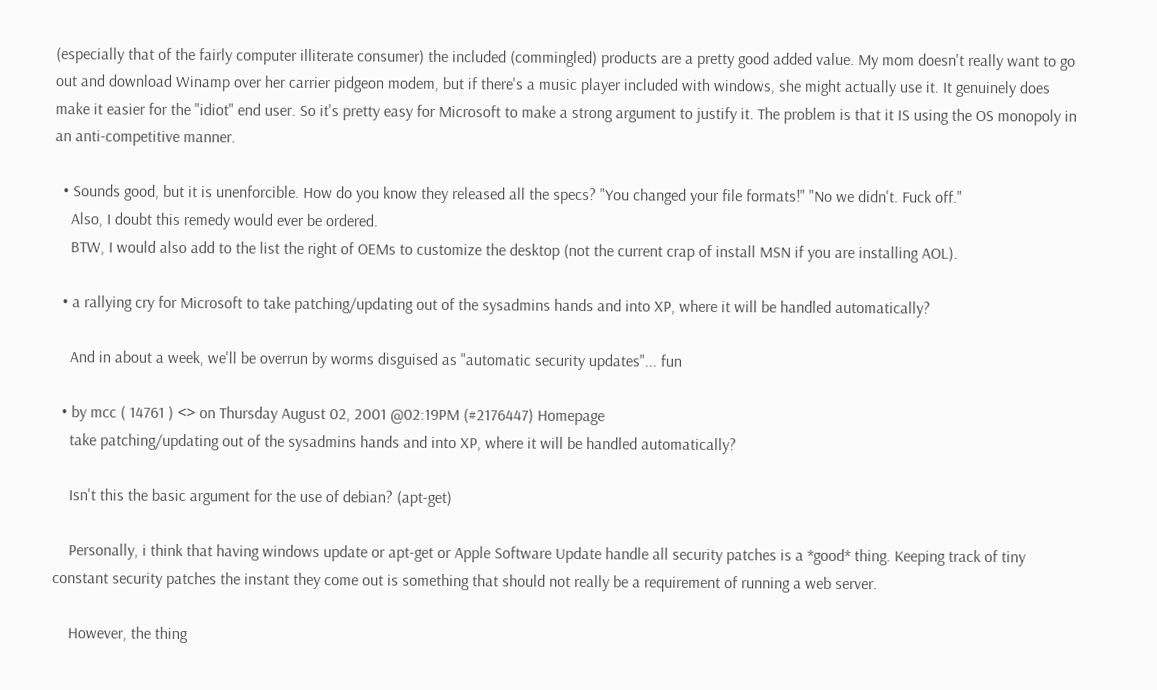(especially that of the fairly computer illiterate consumer) the included (commingled) products are a pretty good added value. My mom doesn't really want to go out and download Winamp over her carrier pidgeon modem, but if there's a music player included with windows, she might actually use it. It genuinely does make it easier for the "idiot" end user. So it's pretty easy for Microsoft to make a strong argument to justify it. The problem is that it IS using the OS monopoly in an anti-competitive manner.

  • Sounds good, but it is unenforcible. How do you know they released all the specs? "You changed your file formats!" "No we didn't. Fuck off."
    Also, I doubt this remedy would ever be ordered.
    BTW, I would also add to the list the right of OEMs to customize the desktop (not the current crap of install MSN if you are installing AOL).

  • a rallying cry for Microsoft to take patching/updating out of the sysadmins hands and into XP, where it will be handled automatically?

    And in about a week, we'll be overrun by worms disguised as "automatic security updates"... fun

  • by mcc ( 14761 ) <> on Thursday August 02, 2001 @02:19PM (#2176447) Homepage
    take patching/updating out of the sysadmins hands and into XP, where it will be handled automatically?

    Isn't this the basic argument for the use of debian? (apt-get)

    Personally, i think that having windows update or apt-get or Apple Software Update handle all security patches is a *good* thing. Keeping track of tiny constant security patches the instant they come out is something that should not really be a requirement of running a web server.

    However, the thing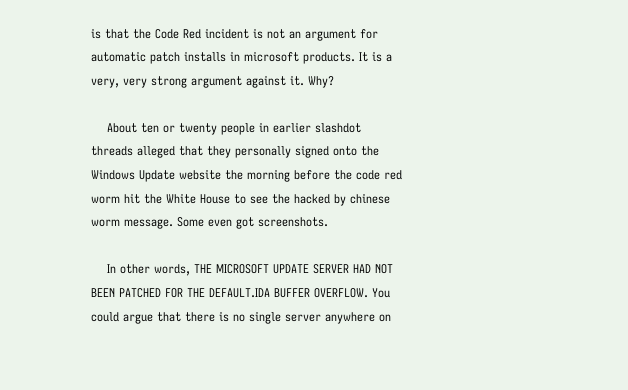is that the Code Red incident is not an argument for automatic patch installs in microsoft products. It is a very, very strong argument against it. Why?

    About ten or twenty people in earlier slashdot threads alleged that they personally signed onto the Windows Update website the morning before the code red worm hit the White House to see the hacked by chinese worm message. Some even got screenshots.

    In other words, THE MICROSOFT UPDATE SERVER HAD NOT BEEN PATCHED FOR THE DEFAULT.IDA BUFFER OVERFLOW. You could argue that there is no single server anywhere on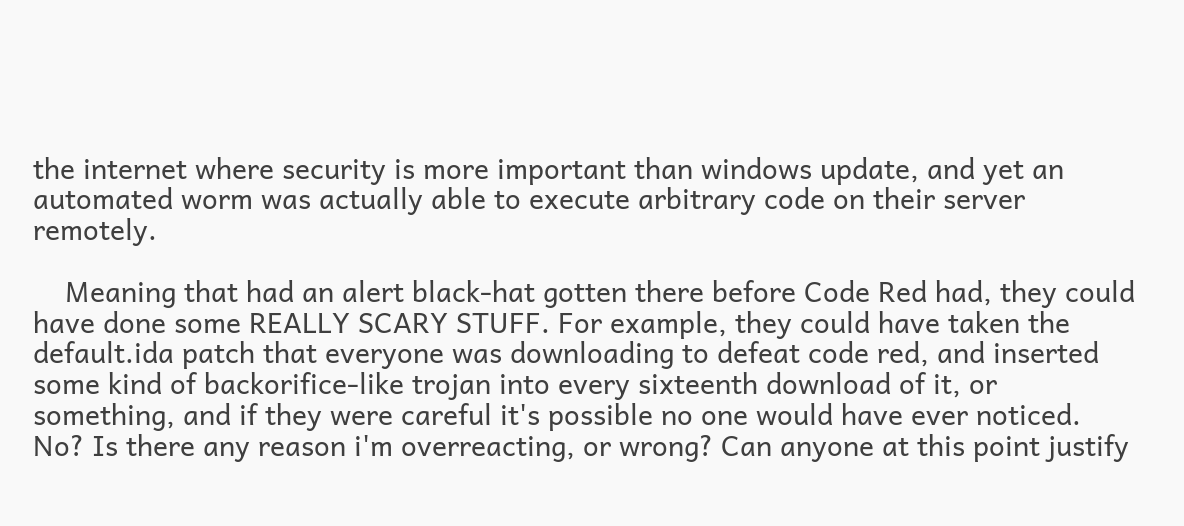the internet where security is more important than windows update, and yet an automated worm was actually able to execute arbitrary code on their server remotely.

    Meaning that had an alert black-hat gotten there before Code Red had, they could have done some REALLY SCARY STUFF. For example, they could have taken the default.ida patch that everyone was downloading to defeat code red, and inserted some kind of backorifice-like trojan into every sixteenth download of it, or something, and if they were careful it's possible no one would have ever noticed. No? Is there any reason i'm overreacting, or wrong? Can anyone at this point justify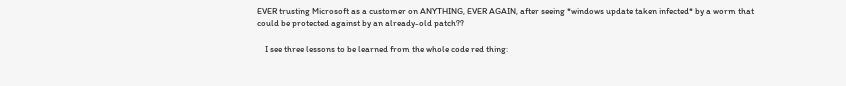EVER trusting Microsoft as a customer on ANYTHING, EVER AGAIN, after seeing *windows update taken infected* by a worm that could be protected against by an already-old patch??

    I see three lessons to be learned from the whole code red thing: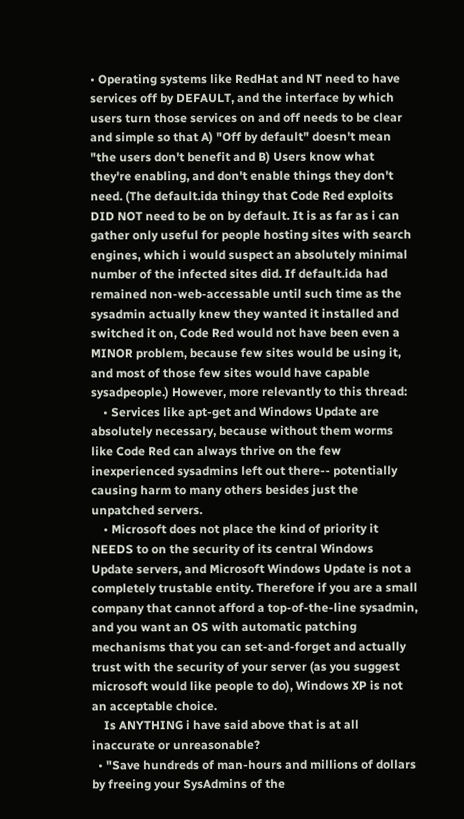• Operating systems like RedHat and NT need to have services off by DEFAULT, and the interface by which users turn those services on and off needs to be clear and simple so that A) "Off by default" doesn't mean "the users don't benefit and B) Users know what they're enabling, and don't enable things they don't need. (The default.ida thingy that Code Red exploits DID NOT need to be on by default. It is as far as i can gather only useful for people hosting sites with search engines, which i would suspect an absolutely minimal number of the infected sites did. If default.ida had remained non-web-accessable until such time as the sysadmin actually knew they wanted it installed and switched it on, Code Red would not have been even a MINOR problem, because few sites would be using it, and most of those few sites would have capable sysadpeople.) However, more relevantly to this thread:
    • Services like apt-get and Windows Update are absolutely necessary, because without them worms like Code Red can always thrive on the few inexperienced sysadmins left out there-- potentially causing harm to many others besides just the unpatched servers.
    • Microsoft does not place the kind of priority it NEEDS to on the security of its central Windows Update servers, and Microsoft Windows Update is not a completely trustable entity. Therefore if you are a small company that cannot afford a top-of-the-line sysadmin, and you want an OS with automatic patching mechanisms that you can set-and-forget and actually trust with the security of your server (as you suggest microsoft would like people to do), Windows XP is not an acceptable choice.
    Is ANYTHING i have said above that is at all inaccurate or unreasonable?
  • "Save hundreds of man-hours and millions of dollars by freeing your SysAdmins of the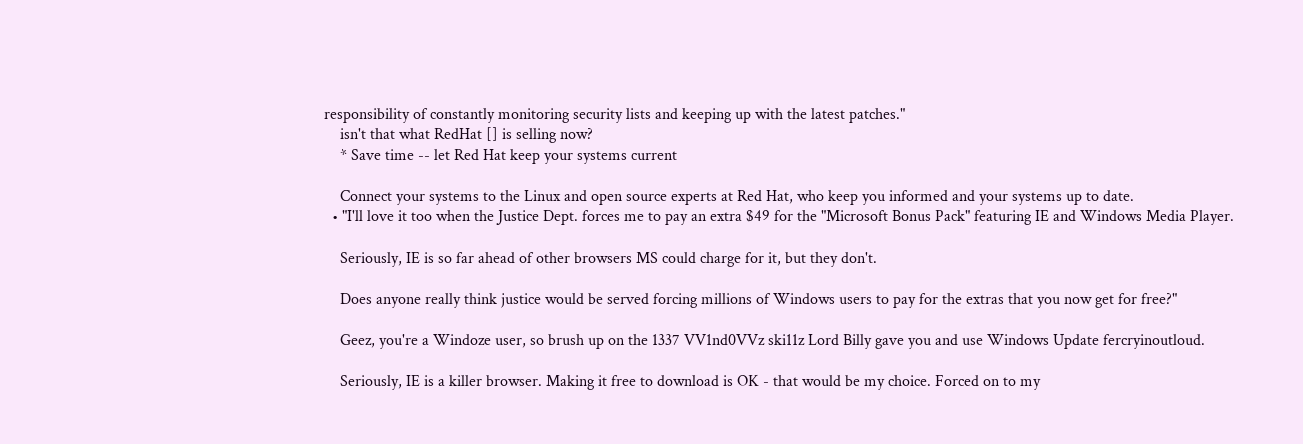responsibility of constantly monitoring security lists and keeping up with the latest patches."
    isn't that what RedHat [] is selling now?
    * Save time -- let Red Hat keep your systems current

    Connect your systems to the Linux and open source experts at Red Hat, who keep you informed and your systems up to date.
  • "I'll love it too when the Justice Dept. forces me to pay an extra $49 for the "Microsoft Bonus Pack" featuring IE and Windows Media Player.

    Seriously, IE is so far ahead of other browsers MS could charge for it, but they don't.

    Does anyone really think justice would be served forcing millions of Windows users to pay for the extras that you now get for free?"

    Geez, you're a Windoze user, so brush up on the 1337 VV1nd0VVz ski11z Lord Billy gave you and use Windows Update fercryinoutloud.

    Seriously, IE is a killer browser. Making it free to download is OK - that would be my choice. Forced on to my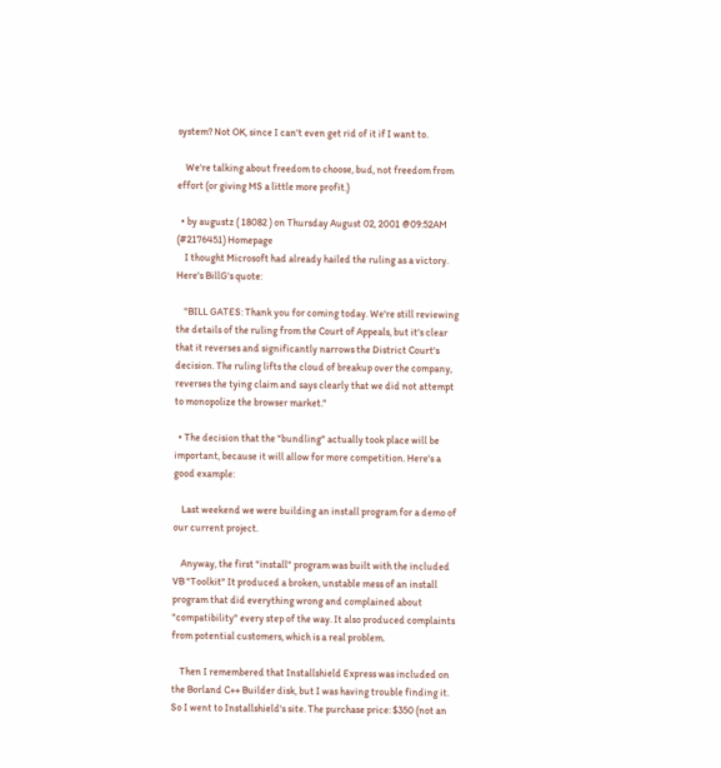system? Not OK, since I can't even get rid of it if I want to.

    We're talking about freedom to choose, bud, not freedom from effort (or giving MS a little more profit.)

  • by augustz ( 18082 ) on Thursday August 02, 2001 @09:52AM (#2176451) Homepage
    I thought Microsoft had already hailed the ruling as a victory. Here's BillG's quote:

    "BILL GATES: Thank you for coming today. We're still reviewing the details of the ruling from the Court of Appeals, but it's clear that it reverses and significantly narrows the District Court's decision. The ruling lifts the cloud of breakup over the company, reverses the tying claim and says clearly that we did not attempt to monopolize the browser market."

  • The decision that the "bundling" actually took place will be important, because it will allow for more competition. Here's a good example:

    Last weekend we were building an install program for a demo of our current project.

    Anyway, the first "install" program was built with the included VB "Toolkit" It produced a broken, unstable mess of an install program that did everything wrong and complained about "compatibility" every step of the way. It also produced complaints from potential customers, which is a real problem.

    Then I remembered that Installshield Express was included on the Borland C++ Builder disk, but I was having trouble finding it. So I went to Installshield's site. The purchase price: $350 (not an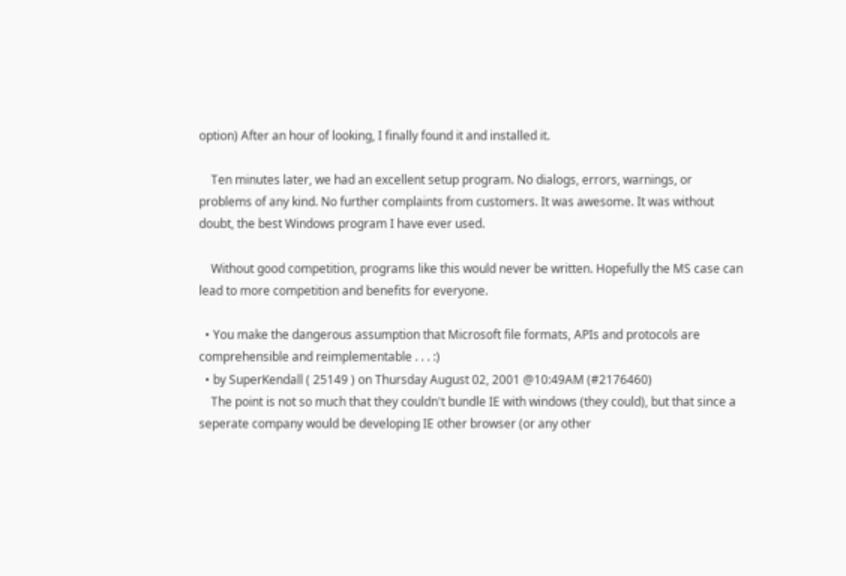option) After an hour of looking, I finally found it and installed it.

    Ten minutes later, we had an excellent setup program. No dialogs, errors, warnings, or problems of any kind. No further complaints from customers. It was awesome. It was without doubt, the best Windows program I have ever used.

    Without good competition, programs like this would never be written. Hopefully the MS case can lead to more competition and benefits for everyone.

  • You make the dangerous assumption that Microsoft file formats, APIs and protocols are comprehensible and reimplementable . . . :)
  • by SuperKendall ( 25149 ) on Thursday August 02, 2001 @10:49AM (#2176460)
    The point is not so much that they couldn't bundle IE with windows (they could), but that since a seperate company would be developing IE other browser (or any other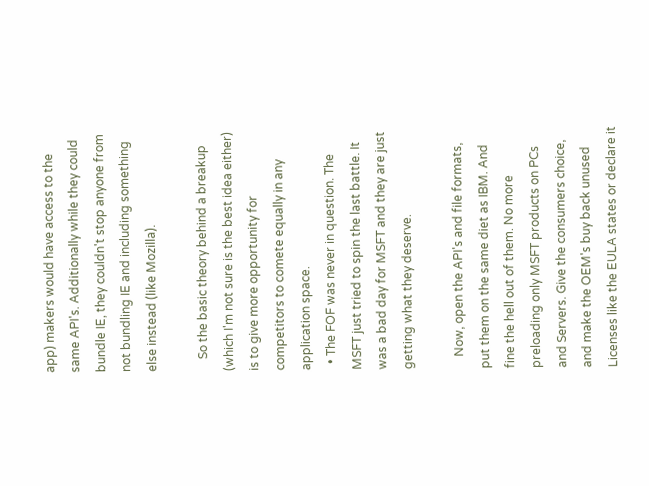app) makers would have access to the same API's. Additionally while they could bundle IE, they couldn't stop anyone from not bundling IE and including something else instead (like Mozilla).

    So the basic theory behind a breakup (which I'm not sure is the best idea either) is to give more opportunity for competitors to comete equally in any application space.
  • The FOF was never in question. The MSFT just tried to spin the last battle. It was a bad day for MSFT and they are just getting what they deserve.

    Now, open the API's and file formats, put them on the same diet as IBM. And fine the hell out of them. No more preloading only MSFT products on PCs and Servers. Give the consumers choice, and make the OEM's buy back unused Licenses like the EULA states or declare it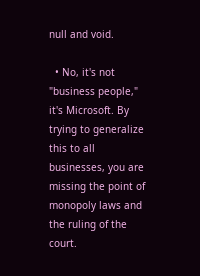null and void.

  • No, it's not "business people," it's Microsoft. By trying to generalize this to all businesses, you are missing the point of monopoly laws and the ruling of the court.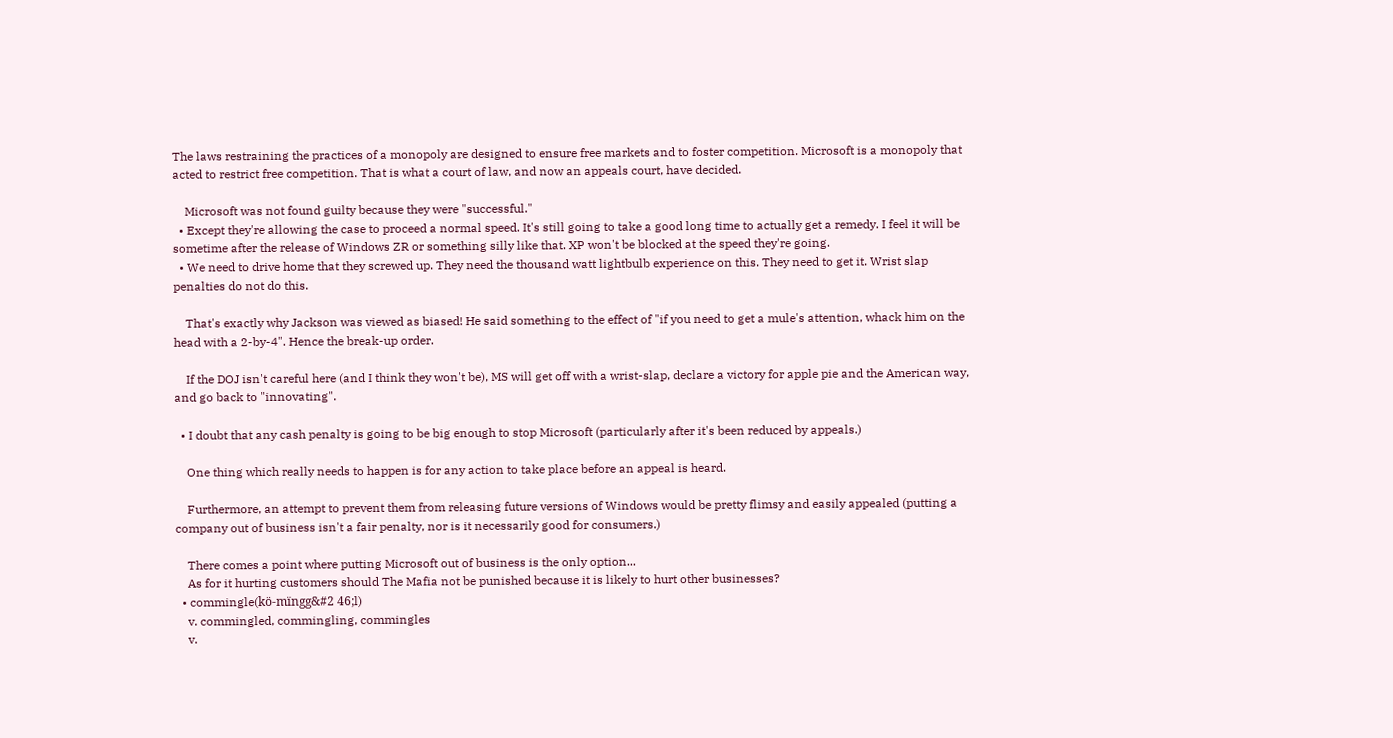The laws restraining the practices of a monopoly are designed to ensure free markets and to foster competition. Microsoft is a monopoly that acted to restrict free competition. That is what a court of law, and now an appeals court, have decided.

    Microsoft was not found guilty because they were "successful."
  • Except they're allowing the case to proceed a normal speed. It's still going to take a good long time to actually get a remedy. I feel it will be sometime after the release of Windows ZR or something silly like that. XP won't be blocked at the speed they're going.
  • We need to drive home that they screwed up. They need the thousand watt lightbulb experience on this. They need to get it. Wrist slap penalties do not do this.

    That's exactly why Jackson was viewed as biased! He said something to the effect of "if you need to get a mule's attention, whack him on the head with a 2-by-4". Hence the break-up order.

    If the DOJ isn't careful here (and I think they won't be), MS will get off with a wrist-slap, declare a victory for apple pie and the American way, and go back to "innovating".

  • I doubt that any cash penalty is going to be big enough to stop Microsoft (particularly after it's been reduced by appeals.)

    One thing which really needs to happen is for any action to take place before an appeal is heard.

    Furthermore, an attempt to prevent them from releasing future versions of Windows would be pretty flimsy and easily appealed (putting a company out of business isn't a fair penalty, nor is it necessarily good for consumers.)

    There comes a point where putting Microsoft out of business is the only option...
    As for it hurting customers should The Mafia not be punished because it is likely to hurt other businesses?
  • commingle(kö-mïngg&#2 46;l)
    v. commingled, commingling, commingles
    v.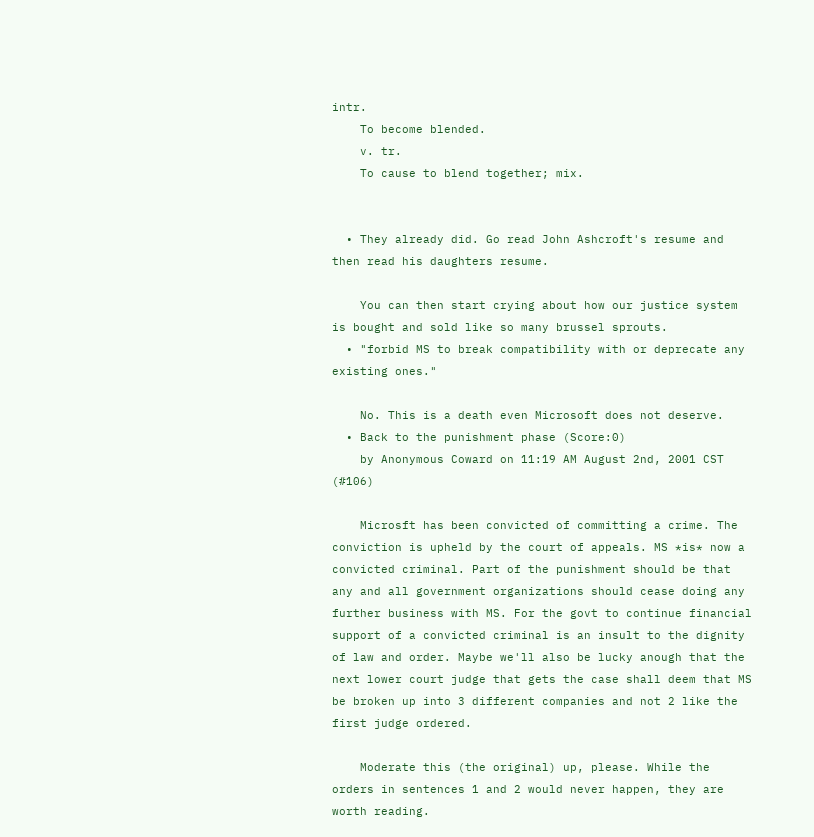intr.
    To become blended.
    v. tr.
    To cause to blend together; mix.


  • They already did. Go read John Ashcroft's resume and then read his daughters resume.

    You can then start crying about how our justice system is bought and sold like so many brussel sprouts.
  • "forbid MS to break compatibility with or deprecate any existing ones."

    No. This is a death even Microsoft does not deserve.
  • Back to the punishment phase (Score:0)
    by Anonymous Coward on 11:19 AM August 2nd, 2001 CST (#106)

    Microsft has been convicted of committing a crime. The conviction is upheld by the court of appeals. MS *is* now a convicted criminal. Part of the punishment should be that any and all government organizations should cease doing any further business with MS. For the govt to continue financial support of a convicted criminal is an insult to the dignity of law and order. Maybe we'll also be lucky anough that the next lower court judge that gets the case shall deem that MS be broken up into 3 different companies and not 2 like the first judge ordered.

    Moderate this (the original) up, please. While the orders in sentences 1 and 2 would never happen, they are worth reading.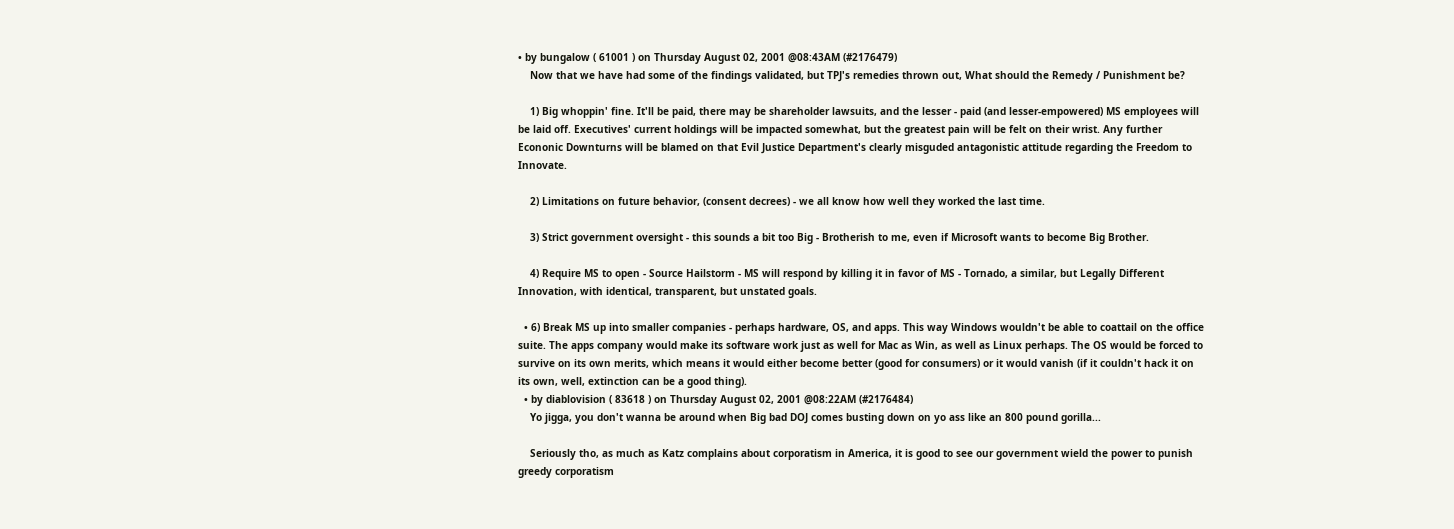• by bungalow ( 61001 ) on Thursday August 02, 2001 @08:43AM (#2176479)
    Now that we have had some of the findings validated, but TPJ's remedies thrown out, What should the Remedy / Punishment be?

    1) Big whoppin' fine. It'll be paid, there may be shareholder lawsuits, and the lesser - paid (and lesser-empowered) MS employees will be laid off. Executives' current holdings will be impacted somewhat, but the greatest pain will be felt on their wrist. Any further Econonic Downturns will be blamed on that Evil Justice Department's clearly misguded antagonistic attitude regarding the Freedom to Innovate.

    2) Limitations on future behavior, (consent decrees) - we all know how well they worked the last time.

    3) Strict government oversight - this sounds a bit too Big - Brotherish to me, even if Microsoft wants to become Big Brother.

    4) Require MS to open - Source Hailstorm - MS will respond by killing it in favor of MS - Tornado, a similar, but Legally Different Innovation, with identical, transparent, but unstated goals.

  • 6) Break MS up into smaller companies - perhaps hardware, OS, and apps. This way Windows wouldn't be able to coattail on the office suite. The apps company would make its software work just as well for Mac as Win, as well as Linux perhaps. The OS would be forced to survive on its own merits, which means it would either become better (good for consumers) or it would vanish (if it couldn't hack it on its own, well, extinction can be a good thing).
  • by diablovision ( 83618 ) on Thursday August 02, 2001 @08:22AM (#2176484)
    Yo jigga, you don't wanna be around when Big bad DOJ comes busting down on yo ass like an 800 pound gorilla...

    Seriously tho, as much as Katz complains about corporatism in America, it is good to see our government wield the power to punish greedy corporatism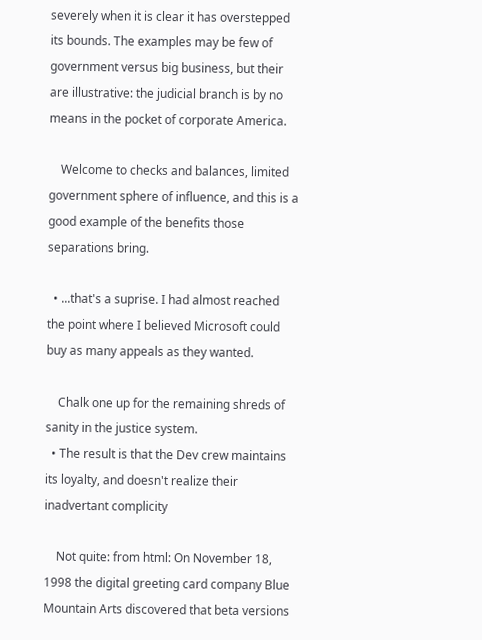severely when it is clear it has overstepped its bounds. The examples may be few of government versus big business, but their are illustrative: the judicial branch is by no means in the pocket of corporate America.

    Welcome to checks and balances, limited government sphere of influence, and this is a good example of the benefits those separations bring.

  • ...that's a suprise. I had almost reached the point where I believed Microsoft could buy as many appeals as they wanted.

    Chalk one up for the remaining shreds of sanity in the justice system.
  • The result is that the Dev crew maintains its loyalty, and doesn't realize their inadvertant complicity

    Not quite: from html: On November 18, 1998 the digital greeting card company Blue Mountain Arts discovered that beta versions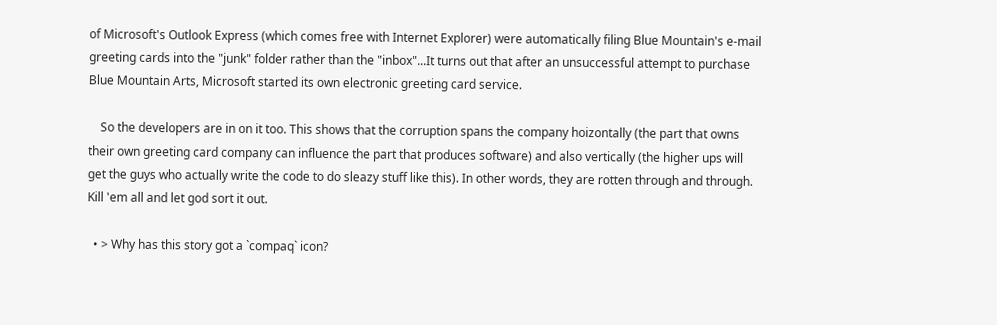of Microsoft's Outlook Express (which comes free with Internet Explorer) were automatically filing Blue Mountain's e-mail greeting cards into the "junk" folder rather than the "inbox"...It turns out that after an unsuccessful attempt to purchase Blue Mountain Arts, Microsoft started its own electronic greeting card service.

    So the developers are in on it too. This shows that the corruption spans the company hoizontally (the part that owns their own greeting card company can influence the part that produces software) and also vertically (the higher ups will get the guys who actually write the code to do sleazy stuff like this). In other words, they are rotten through and through. Kill 'em all and let god sort it out.

  • > Why has this story got a `compaq` icon?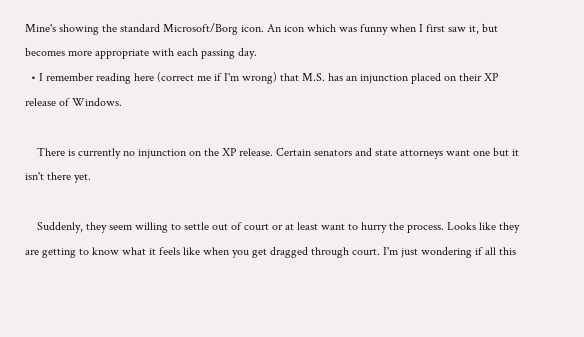Mine's showing the standard Microsoft/Borg icon. An icon which was funny when I first saw it, but becomes more appropriate with each passing day.
  • I remember reading here (correct me if I'm wrong) that M.S. has an injunction placed on their XP release of Windows.

    There is currently no injunction on the XP release. Certain senators and state attorneys want one but it isn't there yet.

    Suddenly, they seem willing to settle out of court or at least want to hurry the process. Looks like they are getting to know what it feels like when you get dragged through court. I'm just wondering if all this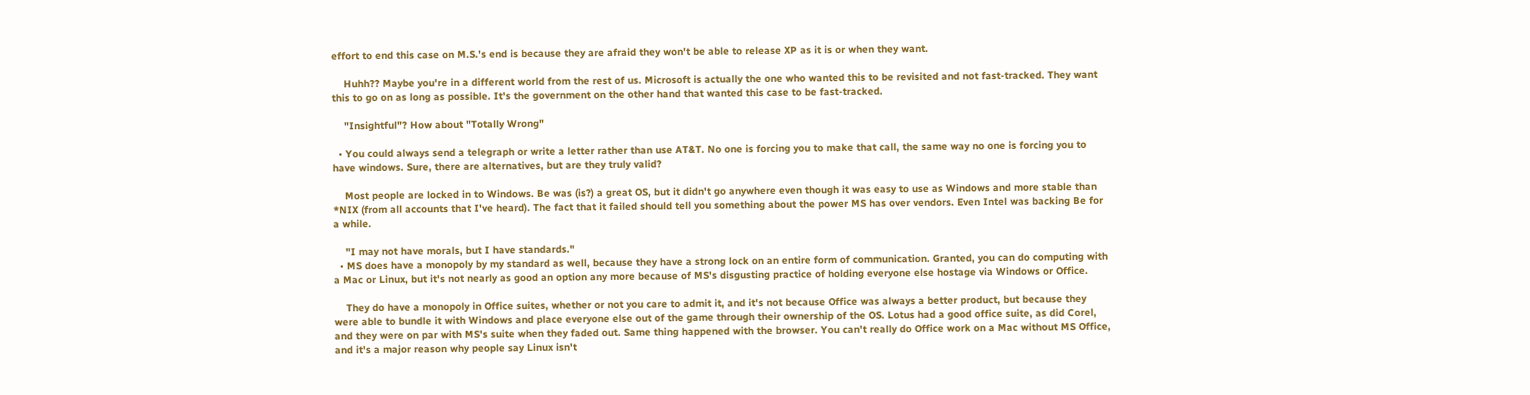effort to end this case on M.S.'s end is because they are afraid they won't be able to release XP as it is or when they want.

    Huhh?? Maybe you're in a different world from the rest of us. Microsoft is actually the one who wanted this to be revisited and not fast-tracked. They want this to go on as long as possible. It's the government on the other hand that wanted this case to be fast-tracked.

    "Insightful"? How about "Totally Wrong"

  • You could always send a telegraph or write a letter rather than use AT&T. No one is forcing you to make that call, the same way no one is forcing you to have windows. Sure, there are alternatives, but are they truly valid?

    Most people are locked in to Windows. Be was (is?) a great OS, but it didn't go anywhere even though it was easy to use as Windows and more stable than *NIX (from all accounts that I've heard). The fact that it failed should tell you something about the power MS has over vendors. Even Intel was backing Be for a while.

    "I may not have morals, but I have standards."
  • MS does have a monopoly by my standard as well, because they have a strong lock on an entire form of communication. Granted, you can do computing with a Mac or Linux, but it's not nearly as good an option any more because of MS's disgusting practice of holding everyone else hostage via Windows or Office.

    They do have a monopoly in Office suites, whether or not you care to admit it, and it's not because Office was always a better product, but because they were able to bundle it with Windows and place everyone else out of the game through their ownership of the OS. Lotus had a good office suite, as did Corel, and they were on par with MS's suite when they faded out. Same thing happened with the browser. You can't really do Office work on a Mac without MS Office, and it's a major reason why people say Linux isn't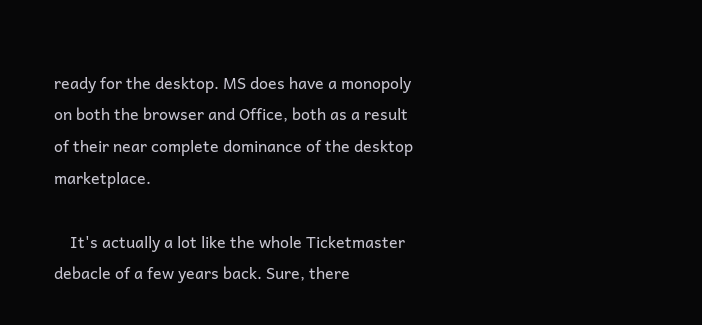ready for the desktop. MS does have a monopoly on both the browser and Office, both as a result of their near complete dominance of the desktop marketplace.

    It's actually a lot like the whole Ticketmaster debacle of a few years back. Sure, there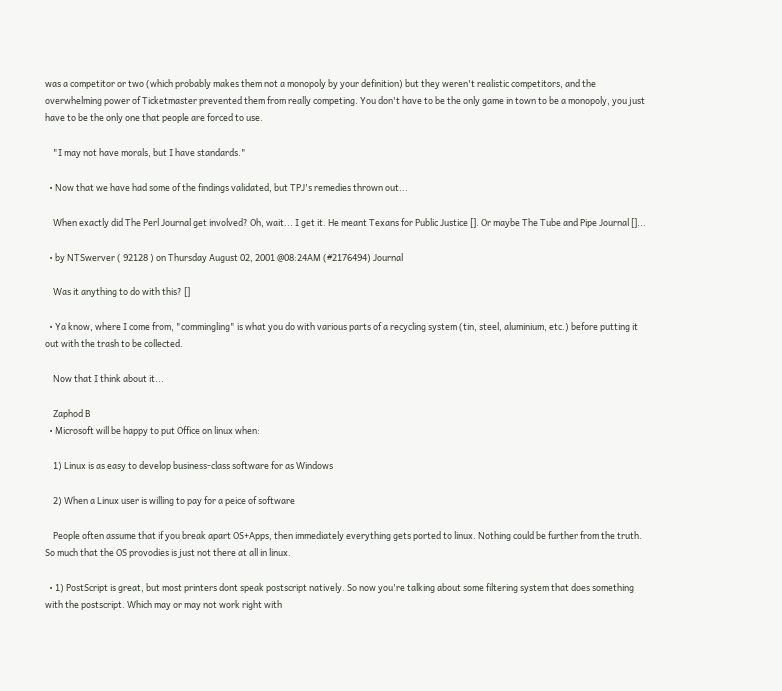was a competitor or two (which probably makes them not a monopoly by your definition) but they weren't realistic competitors, and the overwhelming power of Ticketmaster prevented them from really competing. You don't have to be the only game in town to be a monopoly, you just have to be the only one that people are forced to use.

    "I may not have morals, but I have standards."

  • Now that we have had some of the findings validated, but TPJ's remedies thrown out...

    When exactly did The Perl Journal get involved? Oh, wait... I get it. He meant Texans for Public Justice []. Or maybe The Tube and Pipe Journal []...

  • by NTSwerver ( 92128 ) on Thursday August 02, 2001 @08:24AM (#2176494) Journal

    Was it anything to do with this? []

  • Ya know, where I come from, "commingling" is what you do with various parts of a recycling system (tin, steel, aluminium, etc.) before putting it out with the trash to be collected.

    Now that I think about it...

    Zaphod B
  • Microsoft will be happy to put Office on linux when:

    1) Linux is as easy to develop business-class software for as Windows

    2) When a Linux user is willing to pay for a peice of software

    People often assume that if you break apart OS+Apps, then immediately everything gets ported to linux. Nothing could be further from the truth. So much that the OS provodies is just not there at all in linux.

  • 1) PostScript is great, but most printers dont speak postscript natively. So now you're talking about some filtering system that does something with the postscript. Which may or may not work right with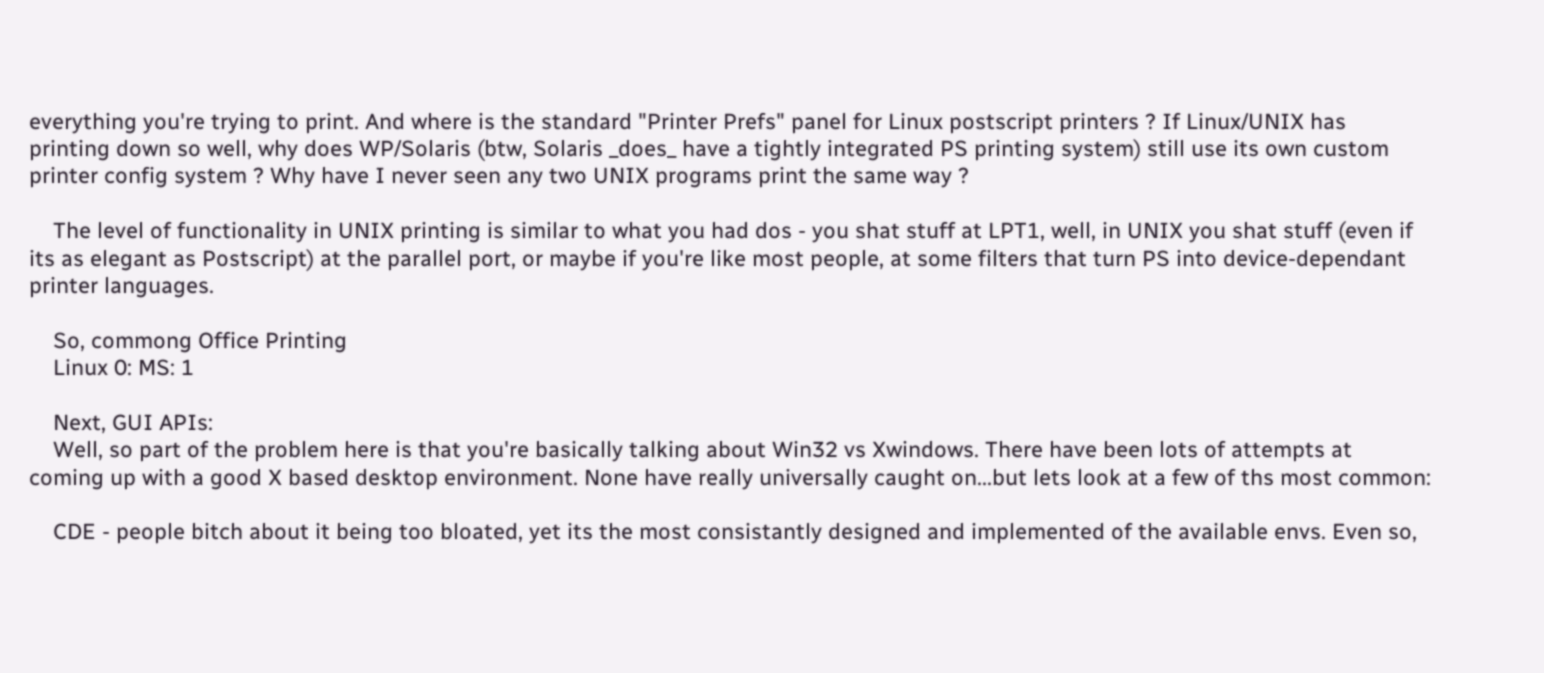everything you're trying to print. And where is the standard "Printer Prefs" panel for Linux postscript printers ? If Linux/UNIX has printing down so well, why does WP/Solaris (btw, Solaris _does_ have a tightly integrated PS printing system) still use its own custom printer config system ? Why have I never seen any two UNIX programs print the same way ?

    The level of functionality in UNIX printing is similar to what you had dos - you shat stuff at LPT1, well, in UNIX you shat stuff (even if its as elegant as Postscript) at the parallel port, or maybe if you're like most people, at some filters that turn PS into device-dependant printer languages.

    So, commong Office Printing
    Linux 0: MS: 1

    Next, GUI APIs:
    Well, so part of the problem here is that you're basically talking about Win32 vs Xwindows. There have been lots of attempts at coming up with a good X based desktop environment. None have really universally caught on...but lets look at a few of ths most common:

    CDE - people bitch about it being too bloated, yet its the most consistantly designed and implemented of the available envs. Even so,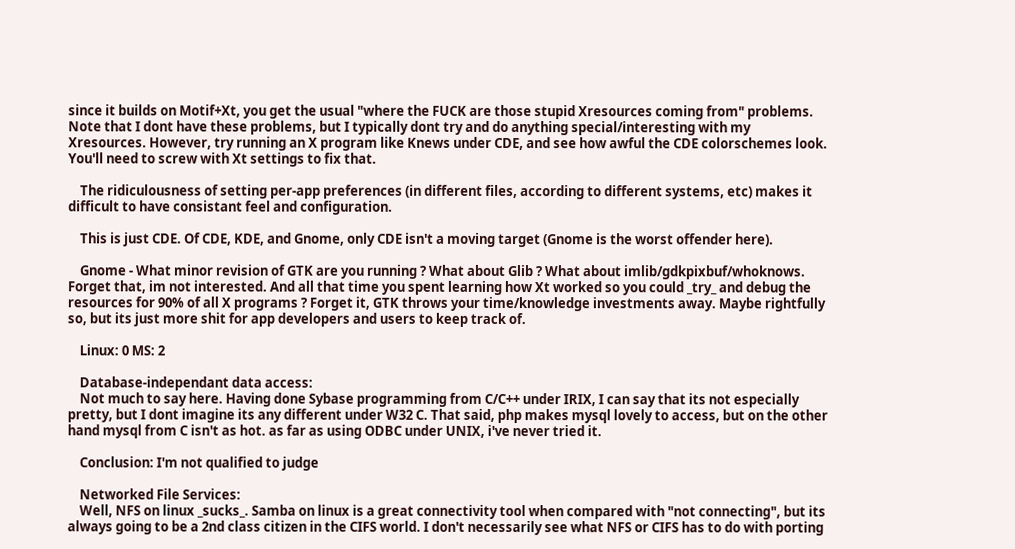since it builds on Motif+Xt, you get the usual "where the FUCK are those stupid Xresources coming from" problems. Note that I dont have these problems, but I typically dont try and do anything special/interesting with my Xresources. However, try running an X program like Knews under CDE, and see how awful the CDE colorschemes look. You'll need to screw with Xt settings to fix that.

    The ridiculousness of setting per-app preferences (in different files, according to different systems, etc) makes it difficult to have consistant feel and configuration.

    This is just CDE. Of CDE, KDE, and Gnome, only CDE isn't a moving target (Gnome is the worst offender here).

    Gnome - What minor revision of GTK are you running ? What about Glib ? What about imlib/gdkpixbuf/whoknows. Forget that, im not interested. And all that time you spent learning how Xt worked so you could _try_ and debug the resources for 90% of all X programs ? Forget it, GTK throws your time/knowledge investments away. Maybe rightfully so, but its just more shit for app developers and users to keep track of.

    Linux: 0 MS: 2

    Database-independant data access:
    Not much to say here. Having done Sybase programming from C/C++ under IRIX, I can say that its not especially pretty, but I dont imagine its any different under W32 C. That said, php makes mysql lovely to access, but on the other hand mysql from C isn't as hot. as far as using ODBC under UNIX, i've never tried it.

    Conclusion: I'm not qualified to judge

    Networked File Services:
    Well, NFS on linux _sucks_. Samba on linux is a great connectivity tool when compared with "not connecting", but its always going to be a 2nd class citizen in the CIFS world. I don't necessarily see what NFS or CIFS has to do with porting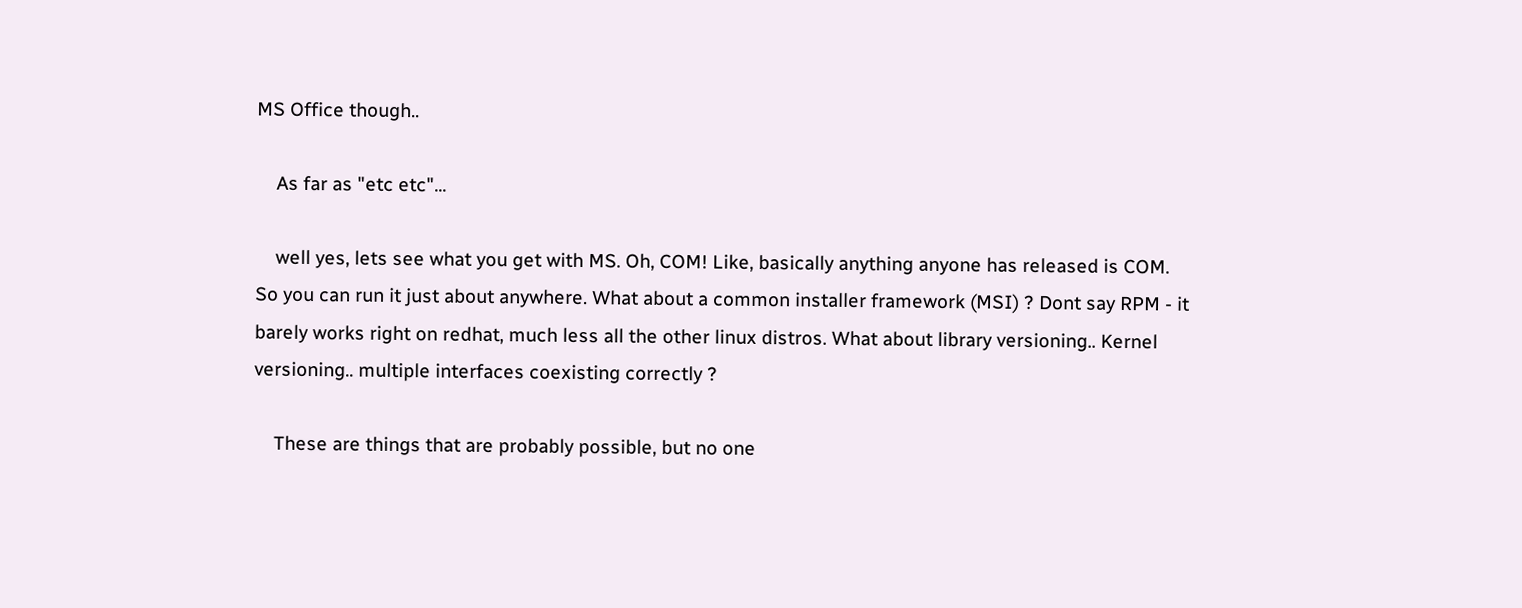MS Office though..

    As far as "etc etc"...

    well yes, lets see what you get with MS. Oh, COM! Like, basically anything anyone has released is COM. So you can run it just about anywhere. What about a common installer framework (MSI) ? Dont say RPM - it barely works right on redhat, much less all the other linux distros. What about library versioning.. Kernel versioning.. multiple interfaces coexisting correctly ?

    These are things that are probably possible, but no one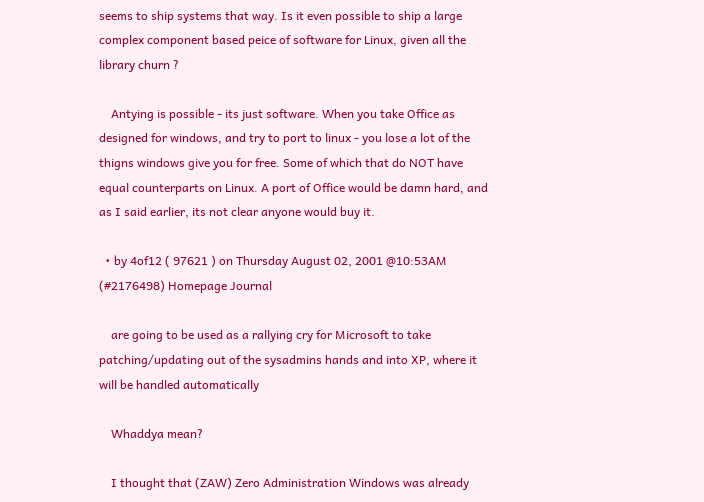seems to ship systems that way. Is it even possible to ship a large complex component based peice of software for Linux, given all the library churn ?

    Antying is possible - its just software. When you take Office as designed for windows, and try to port to linux - you lose a lot of the thigns windows give you for free. Some of which that do NOT have equal counterparts on Linux. A port of Office would be damn hard, and as I said earlier, its not clear anyone would buy it.

  • by 4of12 ( 97621 ) on Thursday August 02, 2001 @10:53AM (#2176498) Homepage Journal

    are going to be used as a rallying cry for Microsoft to take patching/updating out of the sysadmins hands and into XP, where it will be handled automatically

    Whaddya mean?

    I thought that (ZAW) Zero Administration Windows was already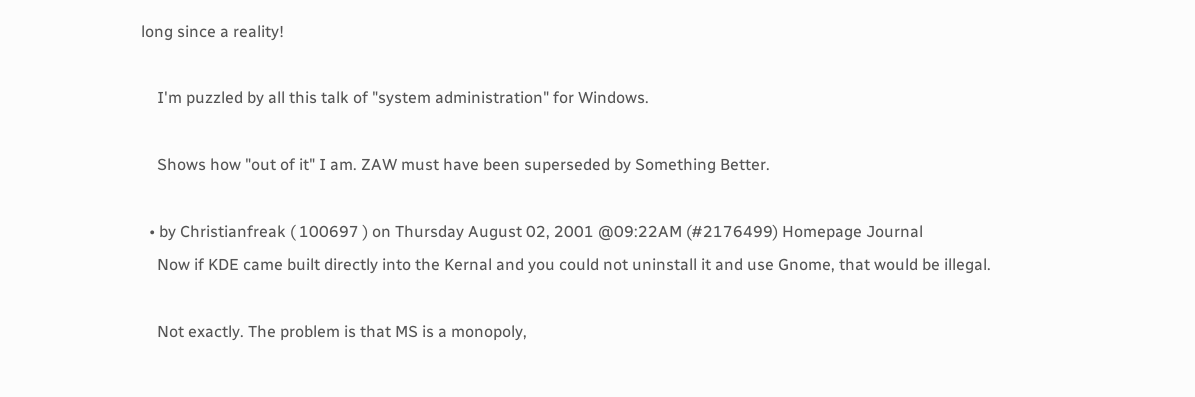long since a reality!

    I'm puzzled by all this talk of "system administration" for Windows.

    Shows how "out of it" I am. ZAW must have been superseded by Something Better.

  • by Christianfreak ( 100697 ) on Thursday August 02, 2001 @09:22AM (#2176499) Homepage Journal
    Now if KDE came built directly into the Kernal and you could not uninstall it and use Gnome, that would be illegal.

    Not exactly. The problem is that MS is a monopoly,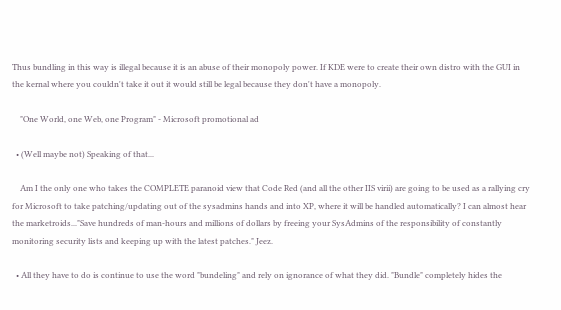Thus bundling in this way is illegal because it is an abuse of their monopoly power. If KDE were to create their own distro with the GUI in the kernal where you couldn't take it out it would still be legal because they don't have a monopoly.

    "One World, one Web, one Program" - Microsoft promotional ad

  • (Well maybe not) Speaking of that...

    Am I the only one who takes the COMPLETE paranoid view that Code Red (and all the other IIS virii) are going to be used as a rallying cry for Microsoft to take patching/updating out of the sysadmins hands and into XP, where it will be handled automatically? I can almost hear the marketroids..."Save hundreds of man-hours and millions of dollars by freeing your SysAdmins of the responsibility of constantly monitoring security lists and keeping up with the latest patches." Jeez.

  • All they have to do is continue to use the word "bundeling" and rely on ignorance of what they did. "Bundle" completely hides the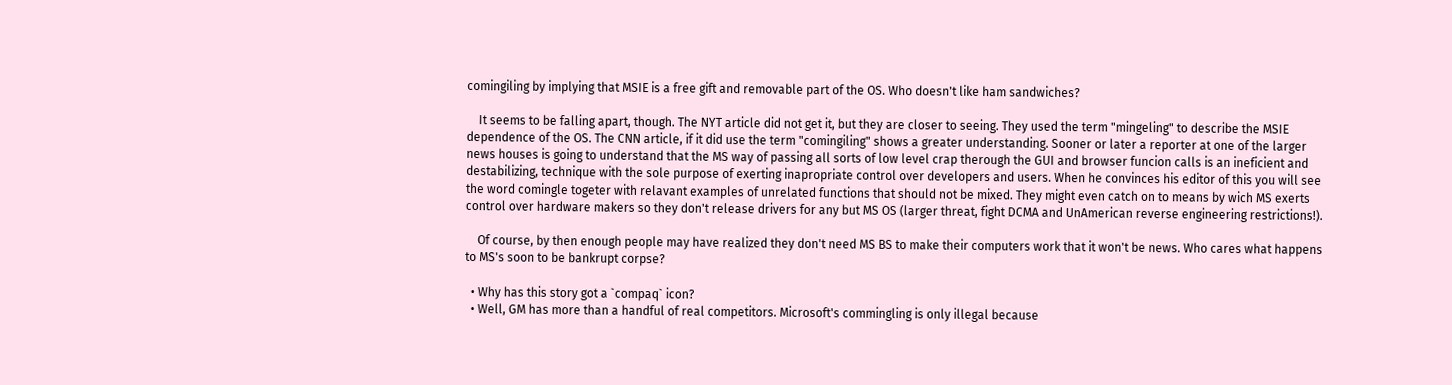comingiling by implying that MSIE is a free gift and removable part of the OS. Who doesn't like ham sandwiches?

    It seems to be falling apart, though. The NYT article did not get it, but they are closer to seeing. They used the term "mingeling" to describe the MSIE dependence of the OS. The CNN article, if it did use the term "comingiling" shows a greater understanding. Sooner or later a reporter at one of the larger news houses is going to understand that the MS way of passing all sorts of low level crap therough the GUI and browser funcion calls is an ineficient and destabilizing, technique with the sole purpose of exerting inapropriate control over developers and users. When he convinces his editor of this you will see the word comingle togeter with relavant examples of unrelated functions that should not be mixed. They might even catch on to means by wich MS exerts control over hardware makers so they don't release drivers for any but MS OS (larger threat, fight DCMA and UnAmerican reverse engineering restrictions!).

    Of course, by then enough people may have realized they don't need MS BS to make their computers work that it won't be news. Who cares what happens to MS's soon to be bankrupt corpse?

  • Why has this story got a `compaq` icon?
  • Well, GM has more than a handful of real competitors. Microsoft's commingling is only illegal because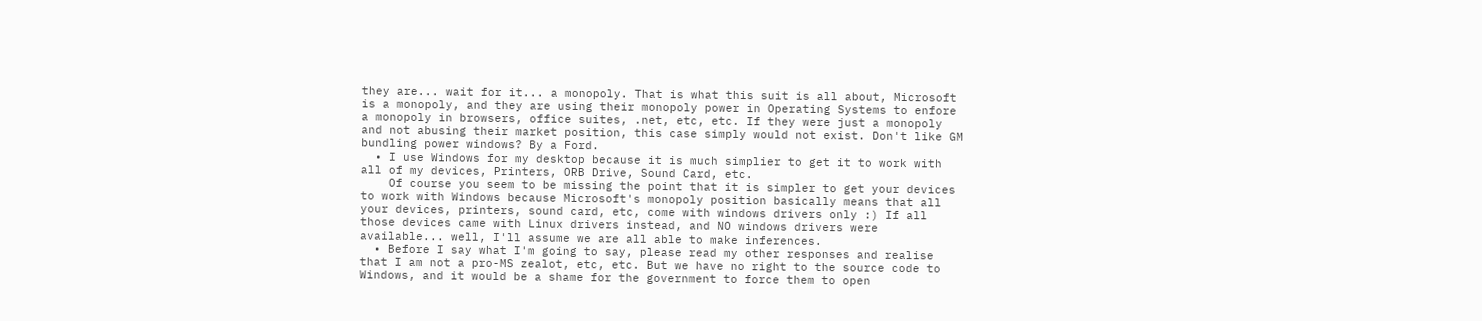they are... wait for it... a monopoly. That is what this suit is all about, Microsoft is a monopoly, and they are using their monopoly power in Operating Systems to enfore a monopoly in browsers, office suites, .net, etc, etc. If they were just a monopoly and not abusing their market position, this case simply would not exist. Don't like GM bundling power windows? By a Ford.
  • I use Windows for my desktop because it is much simplier to get it to work with all of my devices, Printers, ORB Drive, Sound Card, etc.
    Of course you seem to be missing the point that it is simpler to get your devices to work with Windows because Microsoft's monopoly position basically means that all your devices, printers, sound card, etc, come with windows drivers only :) If all those devices came with Linux drivers instead, and NO windows drivers were available... well, I'll assume we are all able to make inferences.
  • Before I say what I'm going to say, please read my other responses and realise that I am not a pro-MS zealot, etc, etc. But we have no right to the source code to Windows, and it would be a shame for the government to force them to open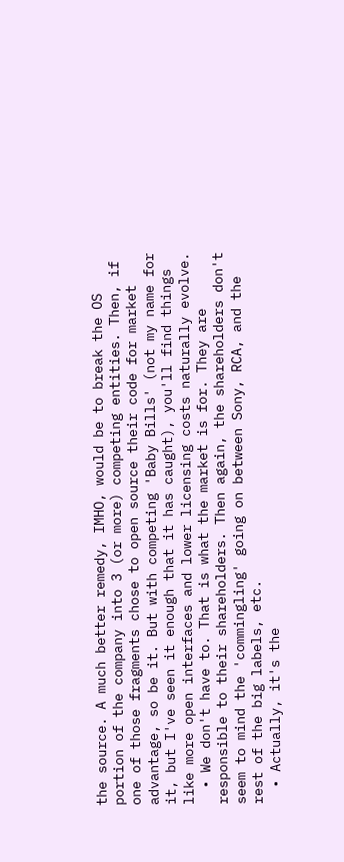the source. A much better remedy, IMHO, would be to break the OS portion of the company into 3 (or more) competing entities. Then, if one of those fragments chose to open source their code for market advantage, so be it. But with competing 'Baby Bills' (not my name for it, but I've seen it enough that it has caught), you'll find things like more open interfaces and lower licensing costs naturally evolve.
  • We don't have to. That is what the market is for. They are responsible to their shareholders. Then again, the shareholders don't seem to mind the 'commingling' going on between Sony, RCA, and the rest of the big labels, etc.
  • Actually, it's the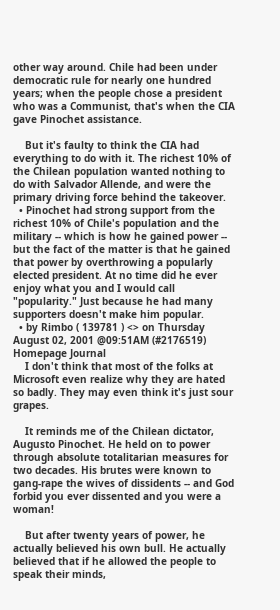other way around. Chile had been under democratic rule for nearly one hundred years; when the people chose a president who was a Communist, that's when the CIA gave Pinochet assistance.

    But it's faulty to think the CIA had everything to do with it. The richest 10% of the Chilean population wanted nothing to do with Salvador Allende, and were the primary driving force behind the takeover.
  • Pinochet had strong support from the richest 10% of Chile's population and the military -- which is how he gained power -- but the fact of the matter is that he gained that power by overthrowing a popularly elected president. At no time did he ever enjoy what you and I would call "popularity." Just because he had many supporters doesn't make him popular.
  • by Rimbo ( 139781 ) <> on Thursday August 02, 2001 @09:51AM (#2176519) Homepage Journal
    I don't think that most of the folks at Microsoft even realize why they are hated so badly. They may even think it's just sour grapes.

    It reminds me of the Chilean dictator, Augusto Pinochet. He held on to power through absolute totalitarian measures for two decades. His brutes were known to gang-rape the wives of dissidents -- and God forbid you ever dissented and you were a woman!

    But after twenty years of power, he actually believed his own bull. He actually believed that if he allowed the people to speak their minds,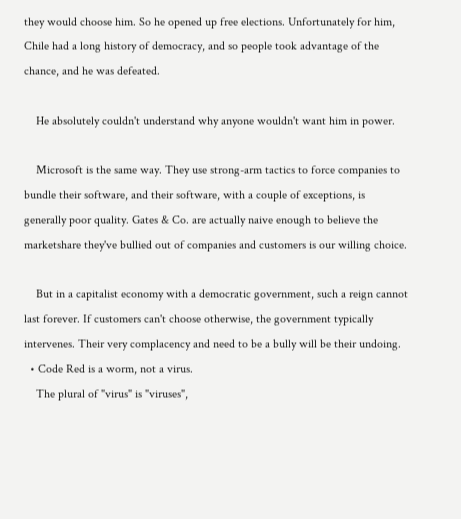they would choose him. So he opened up free elections. Unfortunately for him, Chile had a long history of democracy, and so people took advantage of the chance, and he was defeated.

    He absolutely couldn't understand why anyone wouldn't want him in power.

    Microsoft is the same way. They use strong-arm tactics to force companies to bundle their software, and their software, with a couple of exceptions, is generally poor quality. Gates & Co. are actually naive enough to believe the marketshare they've bullied out of companies and customers is our willing choice.

    But in a capitalist economy with a democratic government, such a reign cannot last forever. If customers can't choose otherwise, the government typically intervenes. Their very complacency and need to be a bully will be their undoing.
  • Code Red is a worm, not a virus.
    The plural of "virus" is "viruses",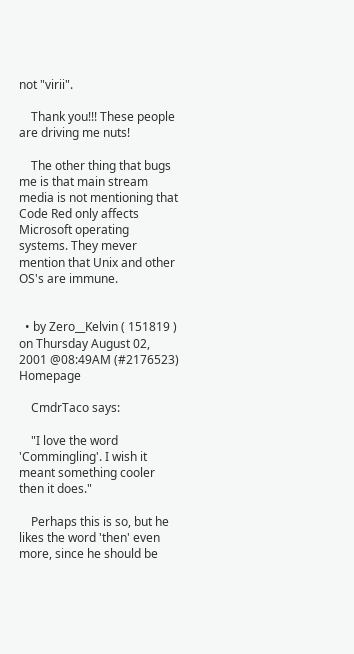not "virii".

    Thank you!!! These people are driving me nuts!

    The other thing that bugs me is that main stream media is not mentioning that Code Red only affects Microsoft operating systems. They mever mention that Unix and other OS's are immune.


  • by Zero__Kelvin ( 151819 ) on Thursday August 02, 2001 @08:49AM (#2176523) Homepage

    CmdrTaco says:

    "I love the word 'Commingling'. I wish it meant something cooler then it does."

    Perhaps this is so, but he likes the word 'then' even more, since he should be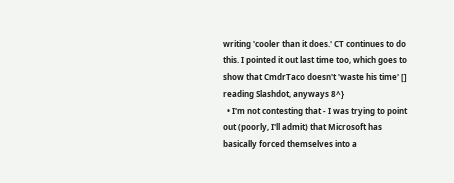writing 'cooler than it does.' CT continues to do this. I pointed it out last time too, which goes to show that CmdrTaco doesn't 'waste his time' [] reading Slashdot, anyways 8^}
  • I'm not contesting that - I was trying to point out (poorly, I'll admit) that Microsoft has basically forced themselves into a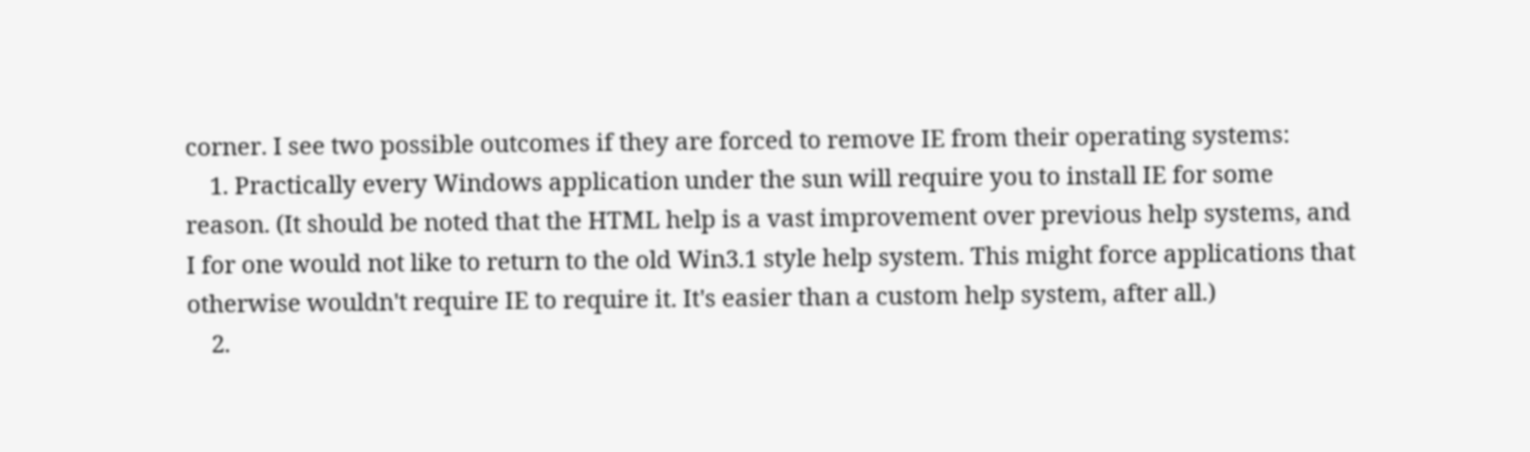corner. I see two possible outcomes if they are forced to remove IE from their operating systems:
    1. Practically every Windows application under the sun will require you to install IE for some reason. (It should be noted that the HTML help is a vast improvement over previous help systems, and I for one would not like to return to the old Win3.1 style help system. This might force applications that otherwise wouldn't require IE to require it. It's easier than a custom help system, after all.)
    2.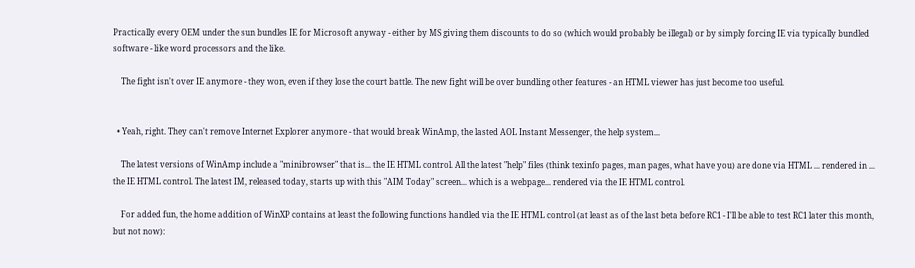Practically every OEM under the sun bundles IE for Microsoft anyway - either by MS giving them discounts to do so (which would probably be illegal) or by simply forcing IE via typically bundled software - like word processors and the like.

    The fight isn't over IE anymore - they won, even if they lose the court battle. The new fight will be over bundling other features - an HTML viewer has just become too useful.


  • Yeah, right. They can't remove Internet Explorer anymore - that would break WinAmp, the lasted AOL Instant Messenger, the help system...

    The latest versions of WinAmp include a "minibrowser" that is... the IE HTML control. All the latest "help" files (think texinfo pages, man pages, what have you) are done via HTML ... rendered in ... the IE HTML control. The latest IM, released today, starts up with this "AIM Today" screen... which is a webpage... rendered via the IE HTML control.

    For added fun, the home addition of WinXP contains at least the following functions handled via the IE HTML control (at least as of the last beta before RC1 - I'll be able to test RC1 later this month, but not now):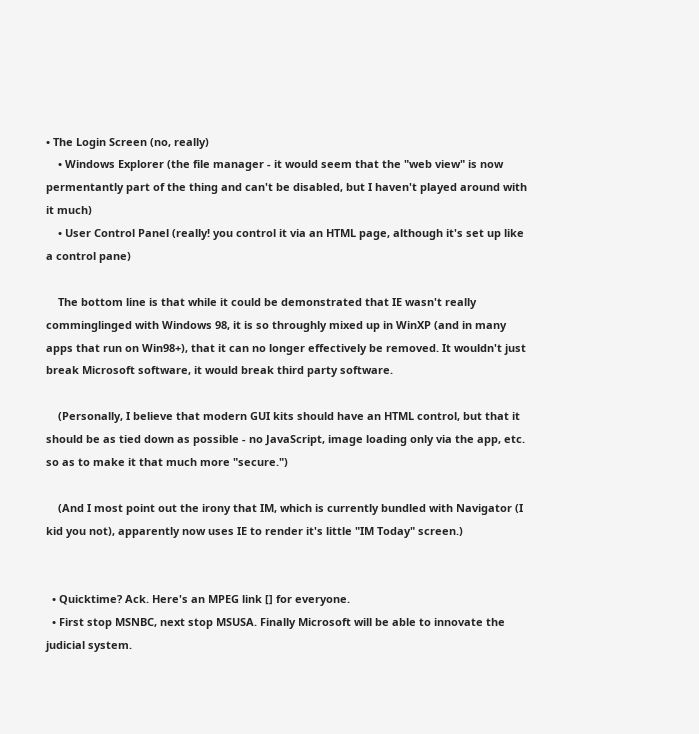• The Login Screen (no, really)
    • Windows Explorer (the file manager - it would seem that the "web view" is now permentantly part of the thing and can't be disabled, but I haven't played around with it much)
    • User Control Panel (really! you control it via an HTML page, although it's set up like a control pane)

    The bottom line is that while it could be demonstrated that IE wasn't really comminglinged with Windows 98, it is so throughly mixed up in WinXP (and in many apps that run on Win98+), that it can no longer effectively be removed. It wouldn't just break Microsoft software, it would break third party software.

    (Personally, I believe that modern GUI kits should have an HTML control, but that it should be as tied down as possible - no JavaScript, image loading only via the app, etc. so as to make it that much more "secure.")

    (And I most point out the irony that IM, which is currently bundled with Navigator (I kid you not), apparently now uses IE to render it's little "IM Today" screen.)


  • Quicktime? Ack. Here's an MPEG link [] for everyone.
  • First stop MSNBC, next stop MSUSA. Finally Microsoft will be able to innovate the judicial system.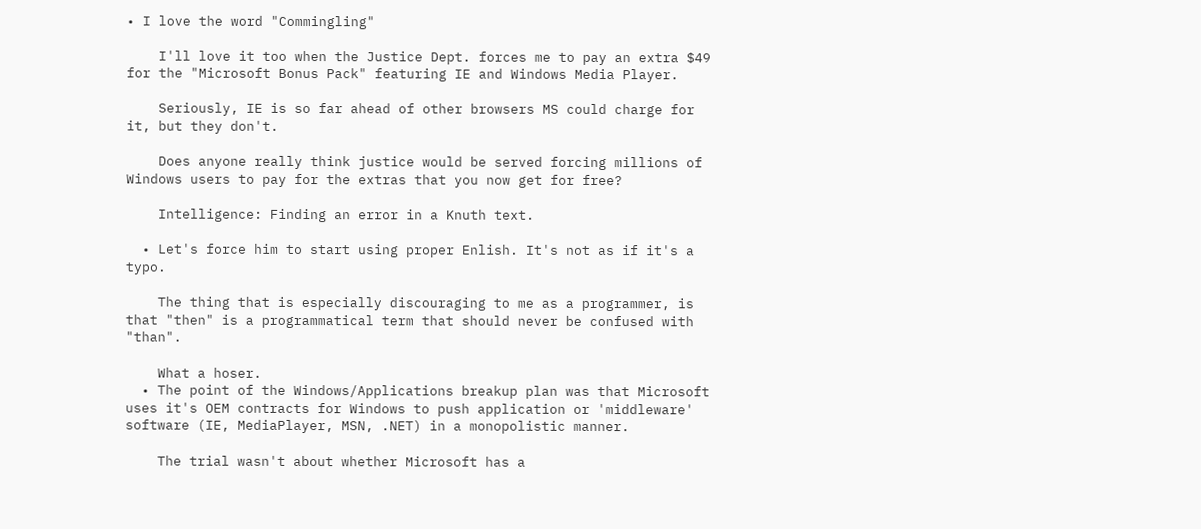• I love the word "Commingling"

    I'll love it too when the Justice Dept. forces me to pay an extra $49 for the "Microsoft Bonus Pack" featuring IE and Windows Media Player.

    Seriously, IE is so far ahead of other browsers MS could charge for it, but they don't.

    Does anyone really think justice would be served forcing millions of Windows users to pay for the extras that you now get for free?

    Intelligence: Finding an error in a Knuth text.

  • Let's force him to start using proper Enlish. It's not as if it's a typo.

    The thing that is especially discouraging to me as a programmer, is that "then" is a programmatical term that should never be confused with "than".

    What a hoser.
  • The point of the Windows/Applications breakup plan was that Microsoft uses it's OEM contracts for Windows to push application or 'middleware' software (IE, MediaPlayer, MSN, .NET) in a monopolistic manner.

    The trial wasn't about whether Microsoft has a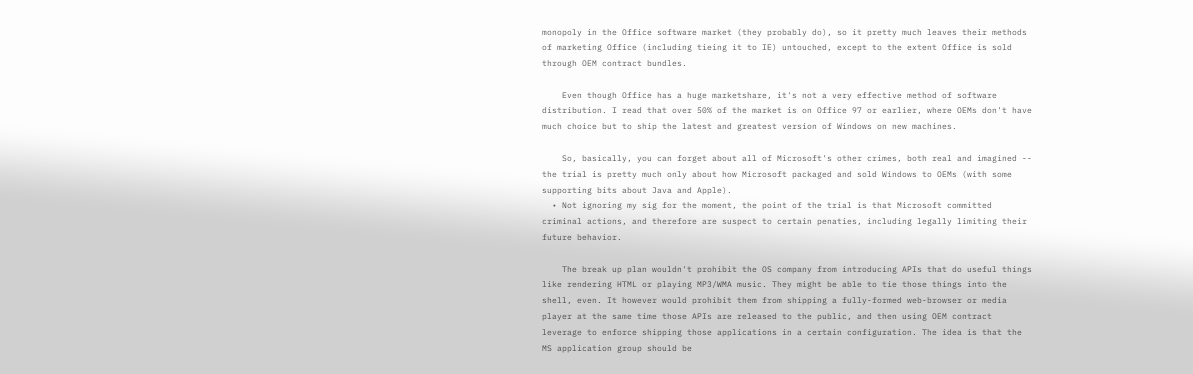monopoly in the Office software market (they probably do), so it pretty much leaves their methods of marketing Office (including tieing it to IE) untouched, except to the extent Office is sold through OEM contract bundles.

    Even though Office has a huge marketshare, it's not a very effective method of software distribution. I read that over 50% of the market is on Office 97 or earlier, where OEMs don't have much choice but to ship the latest and greatest version of Windows on new machines.

    So, basically, you can forget about all of Microsoft's other crimes, both real and imagined -- the trial is pretty much only about how Microsoft packaged and sold Windows to OEMs (with some supporting bits about Java and Apple).
  • Not ignoring my sig for the moment, the point of the trial is that Microsoft committed criminal actions, and therefore are suspect to certain penaties, including legally limiting their future behavior.

    The break up plan wouldn't prohibit the OS company from introducing APIs that do useful things like rendering HTML or playing MP3/WMA music. They might be able to tie those things into the shell, even. It however would prohibit them from shipping a fully-formed web-browser or media player at the same time those APIs are released to the public, and then using OEM contract leverage to enforce shipping those applications in a certain configuration. The idea is that the MS application group should be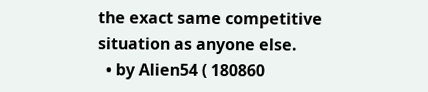the exact same competitive situation as anyone else.
  • by Alien54 ( 180860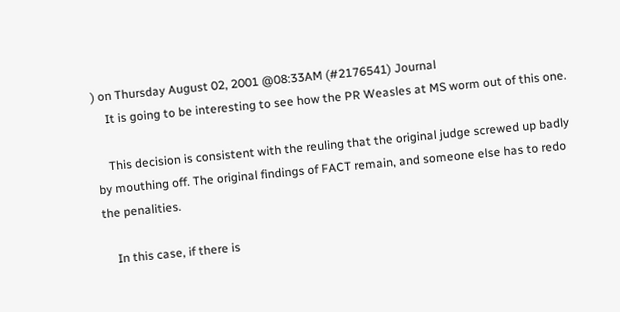) on Thursday August 02, 2001 @08:33AM (#2176541) Journal
    It is going to be interesting to see how the PR Weasles at MS worm out of this one.

    This decision is consistent with the reuling that the original judge screwed up badly by mouthing off. The original findings of FACT remain, and someone else has to redo the penalities.

    In this case, if there is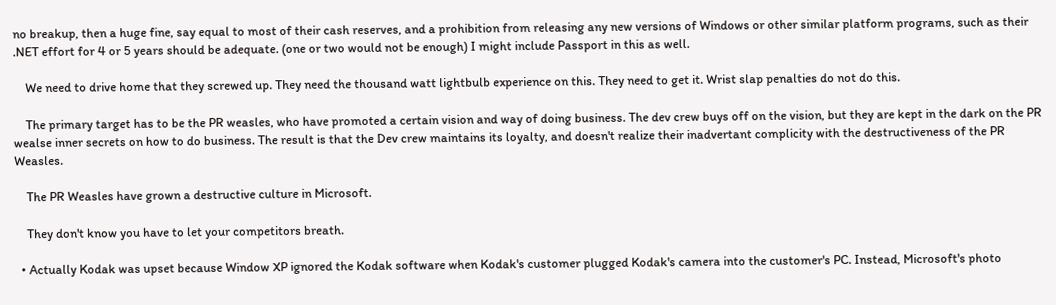no breakup, then a huge fine, say equal to most of their cash reserves, and a prohibition from releasing any new versions of Windows or other similar platform programs, such as their .NET effort for 4 or 5 years should be adequate. (one or two would not be enough) I might include Passport in this as well.

    We need to drive home that they screwed up. They need the thousand watt lightbulb experience on this. They need to get it. Wrist slap penalties do not do this.

    The primary target has to be the PR weasles, who have promoted a certain vision and way of doing business. The dev crew buys off on the vision, but they are kept in the dark on the PR wealse inner secrets on how to do business. The result is that the Dev crew maintains its loyalty, and doesn't realize their inadvertant complicity with the destructiveness of the PR Weasles.

    The PR Weasles have grown a destructive culture in Microsoft.

    They don't know you have to let your competitors breath.

  • Actually Kodak was upset because Window XP ignored the Kodak software when Kodak's customer plugged Kodak's camera into the customer's PC. Instead, Microsoft's photo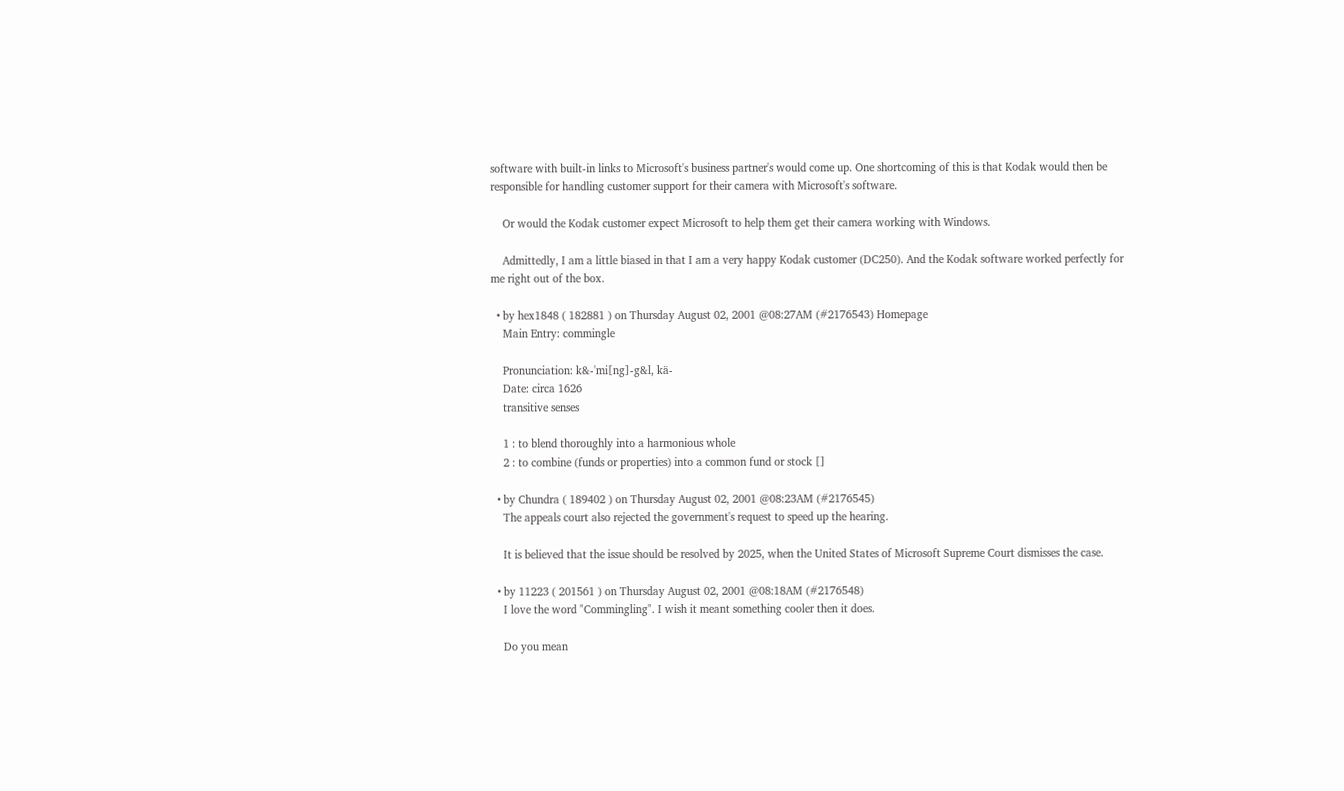software with built-in links to Microsoft's business partner's would come up. One shortcoming of this is that Kodak would then be responsible for handling customer support for their camera with Microsoft's software.

    Or would the Kodak customer expect Microsoft to help them get their camera working with Windows.

    Admittedly, I am a little biased in that I am a very happy Kodak customer (DC250). And the Kodak software worked perfectly for me right out of the box.

  • by hex1848 ( 182881 ) on Thursday August 02, 2001 @08:27AM (#2176543) Homepage
    Main Entry: commingle

    Pronunciation: k&-'mi[ng]-g&l, kä-
    Date: circa 1626
    transitive senses

    1 : to blend thoroughly into a harmonious whole
    2 : to combine (funds or properties) into a common fund or stock []

  • by Chundra ( 189402 ) on Thursday August 02, 2001 @08:23AM (#2176545)
    The appeals court also rejected the government's request to speed up the hearing.

    It is believed that the issue should be resolved by 2025, when the United States of Microsoft Supreme Court dismisses the case.

  • by 11223 ( 201561 ) on Thursday August 02, 2001 @08:18AM (#2176548)
    I love the word "Commingling". I wish it meant something cooler then it does.

    Do you mean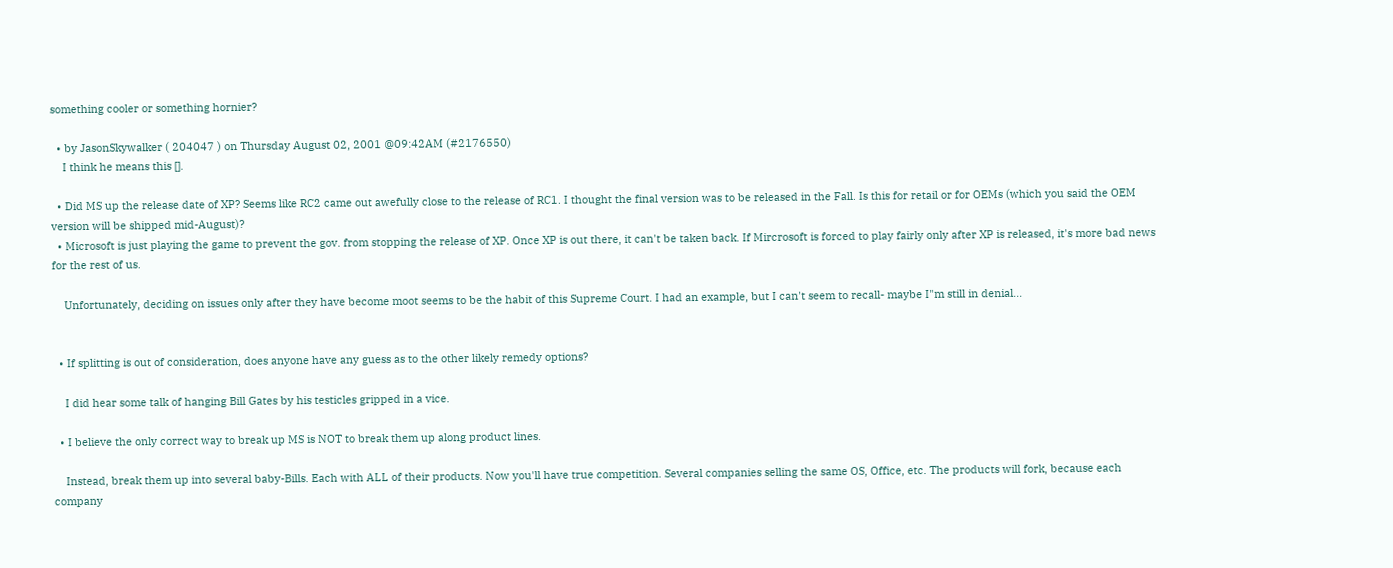something cooler or something hornier?

  • by JasonSkywalker ( 204047 ) on Thursday August 02, 2001 @09:42AM (#2176550)
    I think he means this [].

  • Did MS up the release date of XP? Seems like RC2 came out awefully close to the release of RC1. I thought the final version was to be released in the Fall. Is this for retail or for OEMs (which you said the OEM version will be shipped mid-August)?
  • Microsoft is just playing the game to prevent the gov. from stopping the release of XP. Once XP is out there, it can't be taken back. If Mircrosoft is forced to play fairly only after XP is released, it's more bad news for the rest of us.

    Unfortunately, deciding on issues only after they have become moot seems to be the habit of this Supreme Court. I had an example, but I can't seem to recall- maybe I"m still in denial...


  • If splitting is out of consideration, does anyone have any guess as to the other likely remedy options?

    I did hear some talk of hanging Bill Gates by his testicles gripped in a vice.

  • I believe the only correct way to break up MS is NOT to break them up along product lines.

    Instead, break them up into several baby-Bills. Each with ALL of their products. Now you'll have true competition. Several companies selling the same OS, Office, etc. The products will fork, because each company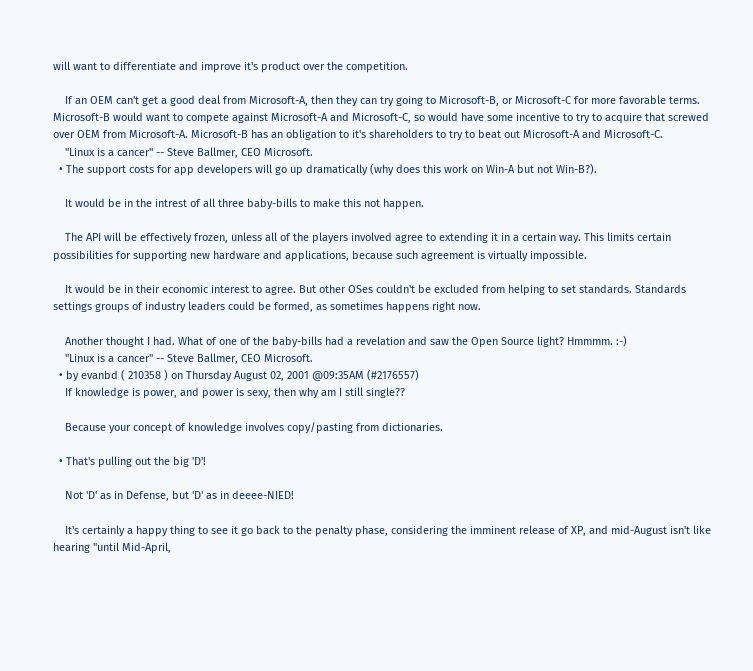will want to differentiate and improve it's product over the competition.

    If an OEM can't get a good deal from Microsoft-A, then they can try going to Microsoft-B, or Microsoft-C for more favorable terms. Microsoft-B would want to compete against Microsoft-A and Microsoft-C, so would have some incentive to try to acquire that screwed over OEM from Microsoft-A. Microsoft-B has an obligation to it's shareholders to try to beat out Microsoft-A and Microsoft-C.
    "Linux is a cancer" -- Steve Ballmer, CEO Microsoft.
  • The support costs for app developers will go up dramatically (why does this work on Win-A but not Win-B?).

    It would be in the intrest of all three baby-bills to make this not happen.

    The API will be effectively frozen, unless all of the players involved agree to extending it in a certain way. This limits certain possibilities for supporting new hardware and applications, because such agreement is virtually impossible.

    It would be in their economic interest to agree. But other OSes couldn't be excluded from helping to set standards. Standards settings groups of industry leaders could be formed, as sometimes happens right now.

    Another thought I had. What of one of the baby-bills had a revelation and saw the Open Source light? Hmmmm. :-)
    "Linux is a cancer" -- Steve Ballmer, CEO Microsoft.
  • by evanbd ( 210358 ) on Thursday August 02, 2001 @09:35AM (#2176557)
    If knowledge is power, and power is sexy, then why am I still single??

    Because your concept of knowledge involves copy/pasting from dictionaries.

  • That's pulling out the big 'D'!

    Not 'D' as in Defense, but 'D' as in deeee-NIED!

    It's certainly a happy thing to see it go back to the penalty phase, considering the imminent release of XP, and mid-August isn't like hearing "until Mid-April,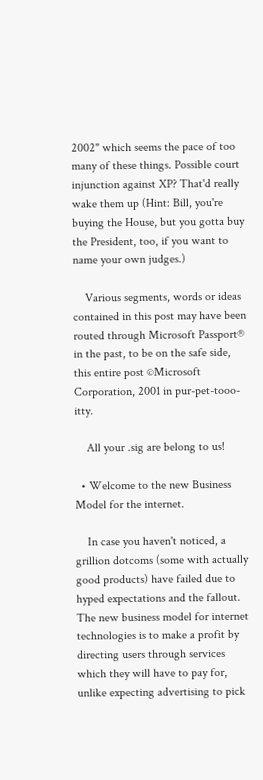2002" which seems the pace of too many of these things. Possible court injunction against XP? That'd really wake them up (Hint: Bill, you're buying the House, but you gotta buy the President, too, if you want to name your own judges.)

    Various segments, words or ideas contained in this post may have been routed through Microsoft Passport® in the past, to be on the safe side, this entire post ©Microsoft Corporation, 2001 in pur-pet-tooo-itty.

    All your .sig are belong to us!

  • Welcome to the new Business Model for the internet.

    In case you haven't noticed, a grillion dotcoms (some with actually good products) have failed due to hyped expectations and the fallout. The new business model for internet technologies is to make a profit by directing users through services which they will have to pay for, unlike expecting advertising to pick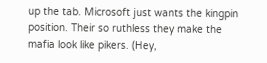up the tab. Microsoft just wants the kingpin position. Their so ruthless they make the mafia look like pikers. (Hey,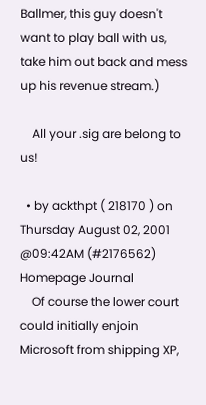Ballmer, this guy doesn't want to play ball with us, take him out back and mess up his revenue stream.)

    All your .sig are belong to us!

  • by ackthpt ( 218170 ) on Thursday August 02, 2001 @09:42AM (#2176562) Homepage Journal
    Of course the lower court could initially enjoin Microsoft from shipping XP,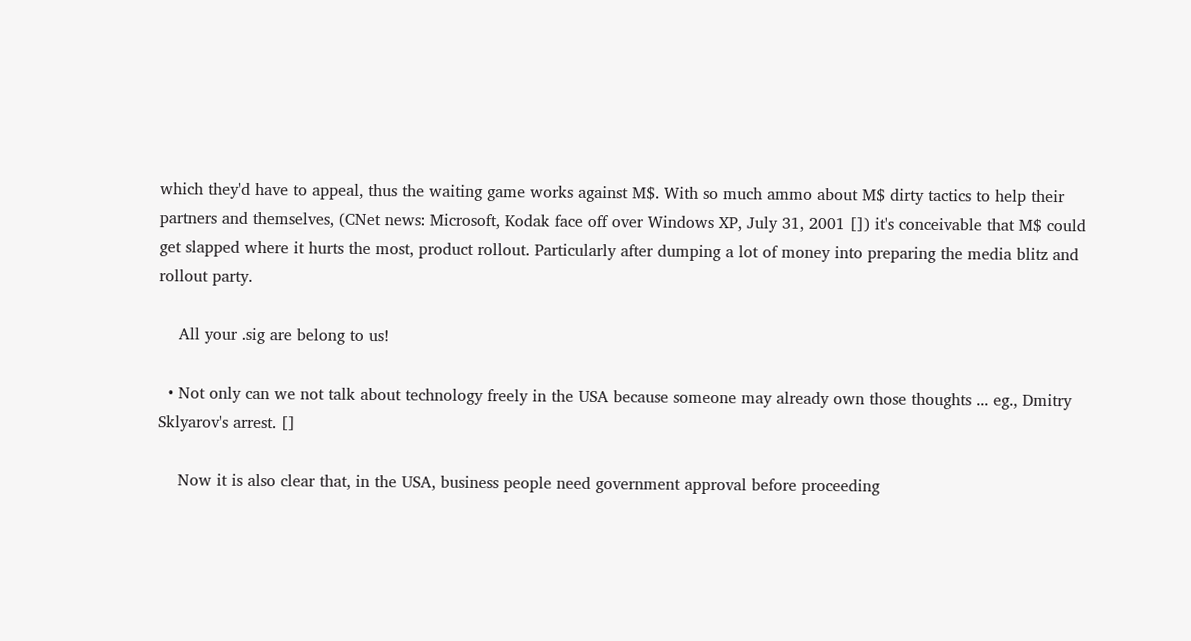which they'd have to appeal, thus the waiting game works against M$. With so much ammo about M$ dirty tactics to help their partners and themselves, (CNet news: Microsoft, Kodak face off over Windows XP, July 31, 2001 []) it's conceivable that M$ could get slapped where it hurts the most, product rollout. Particularly after dumping a lot of money into preparing the media blitz and rollout party.

    All your .sig are belong to us!

  • Not only can we not talk about technology freely in the USA because someone may already own those thoughts ... eg., Dmitry Sklyarov's arrest. []

    Now it is also clear that, in the USA, business people need government approval before proceeding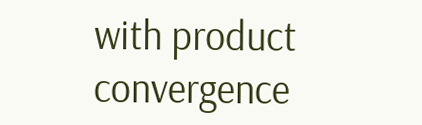with product convergence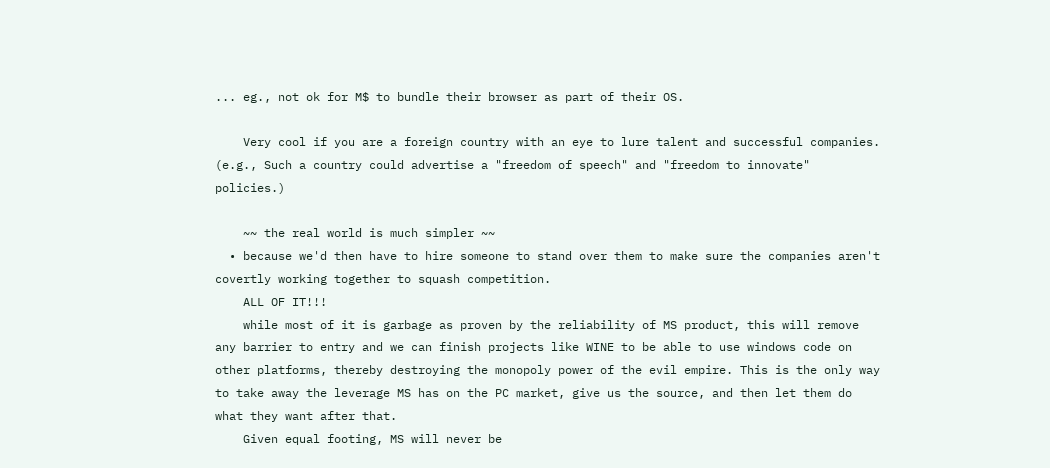... eg., not ok for M$ to bundle their browser as part of their OS.

    Very cool if you are a foreign country with an eye to lure talent and successful companies. (e.g., Such a country could advertise a "freedom of speech" and "freedom to innovate" policies.)

    ~~ the real world is much simpler ~~
  • because we'd then have to hire someone to stand over them to make sure the companies aren't covertly working together to squash competition.
    ALL OF IT!!!
    while most of it is garbage as proven by the reliability of MS product, this will remove any barrier to entry and we can finish projects like WINE to be able to use windows code on other platforms, thereby destroying the monopoly power of the evil empire. This is the only way to take away the leverage MS has on the PC market, give us the source, and then let them do what they want after that.
    Given equal footing, MS will never be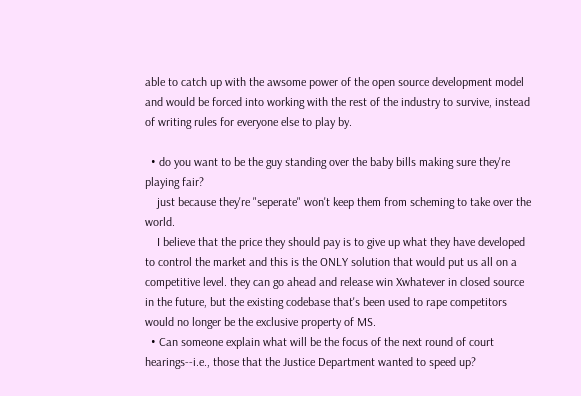able to catch up with the awsome power of the open source development model and would be forced into working with the rest of the industry to survive, instead of writing rules for everyone else to play by.

  • do you want to be the guy standing over the baby bills making sure they're playing fair?
    just because they're "seperate" won't keep them from scheming to take over the world.
    I believe that the price they should pay is to give up what they have developed to control the market and this is the ONLY solution that would put us all on a competitive level. they can go ahead and release win Xwhatever in closed source in the future, but the existing codebase that's been used to rape competitors would no longer be the exclusive property of MS.
  • Can someone explain what will be the focus of the next round of court hearings--i.e., those that the Justice Department wanted to speed up?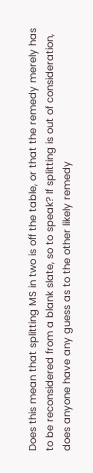Does this mean that splitting MS in two is off the table, or that the remedy merely has to be reconsidered from a blank slate, so to speak? If splitting is out of consideration, does anyone have any guess as to the other likely remedy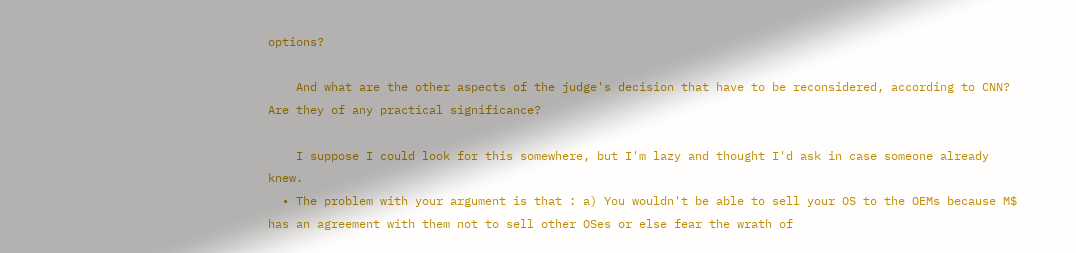options?

    And what are the other aspects of the judge's decision that have to be reconsidered, according to CNN? Are they of any practical significance?

    I suppose I could look for this somewhere, but I'm lazy and thought I'd ask in case someone already knew.
  • The problem with your argument is that : a) You wouldn't be able to sell your OS to the OEMs because M$ has an agreement with them not to sell other OSes or else fear the wrath of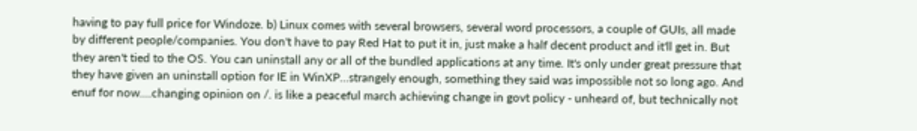having to pay full price for Windoze. b) Linux comes with several browsers, several word processors, a couple of GUIs, all made by different people/companies. You don't have to pay Red Hat to put it in, just make a half decent product and it'll get in. But they aren't tied to the OS. You can uninstall any or all of the bundled applications at any time. It's only under great pressure that they have given an uninstall option for IE in WinXP...strangely enough, something they said was impossible not so long ago. And enuf for now....changing opinion on /. is like a peaceful march achieving change in govt policy - unheard of, but technically not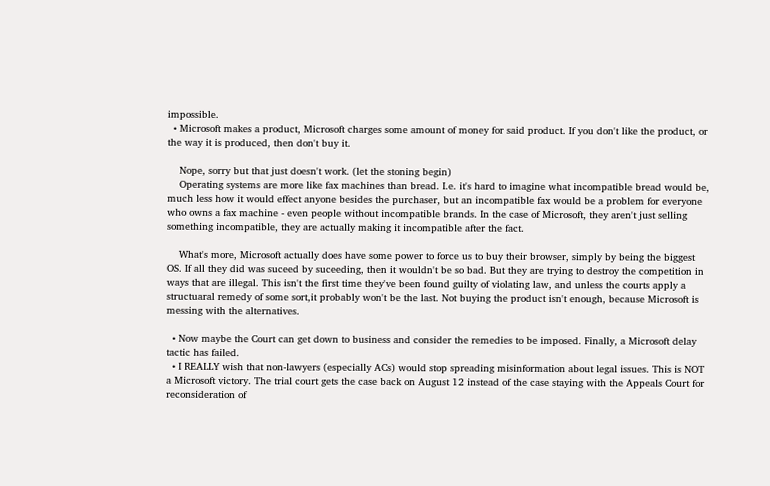impossible.
  • Microsoft makes a product, Microsoft charges some amount of money for said product. If you don't like the product, or the way it is produced, then don't buy it.

    Nope, sorry but that just doesn't work. (let the stoning begin)
    Operating systems are more like fax machines than bread. I.e. it's hard to imagine what incompatible bread would be, much less how it would effect anyone besides the purchaser, but an incompatible fax would be a problem for everyone who owns a fax machine - even people without incompatible brands. In the case of Microsoft, they aren't just selling something incompatible, they are actually making it incompatible after the fact.

    What's more, Microsoft actually does have some power to force us to buy their browser, simply by being the biggest OS. If all they did was suceed by suceeding, then it wouldn't be so bad. But they are trying to destroy the competition in ways that are illegal. This isn't the first time they've been found guilty of violating law, and unless the courts apply a structuaral remedy of some sort,it probably won't be the last. Not buying the product isn't enough, because Microsoft is messing with the alternatives.

  • Now maybe the Court can get down to business and consider the remedies to be imposed. Finally, a Microsoft delay tactic has failed.
  • I REALLY wish that non-lawyers (especially ACs) would stop spreading misinformation about legal issues. This is NOT a Microsoft victory. The trial court gets the case back on August 12 instead of the case staying with the Appeals Court for reconsideration of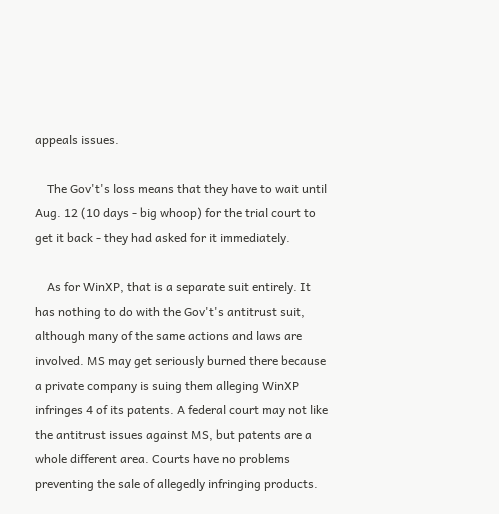appeals issues.

    The Gov't's loss means that they have to wait until Aug. 12 (10 days - big whoop) for the trial court to get it back - they had asked for it immediately.

    As for WinXP, that is a separate suit entirely. It has nothing to do with the Gov't's antitrust suit, although many of the same actions and laws are involved. MS may get seriously burned there because a private company is suing them alleging WinXP infringes 4 of its patents. A federal court may not like the antitrust issues against MS, but patents are a whole different area. Courts have no problems preventing the sale of allegedly infringing products.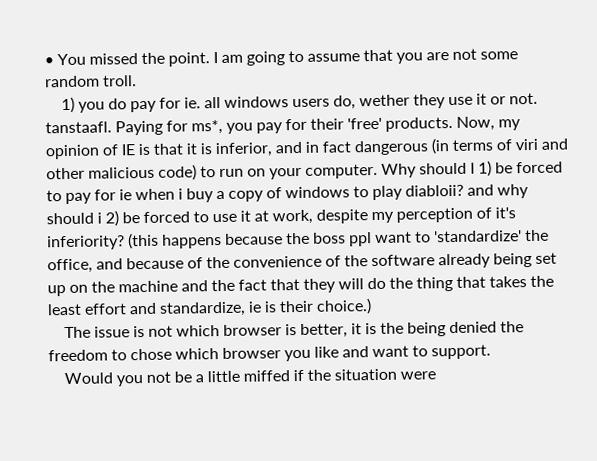• You missed the point. I am going to assume that you are not some random troll.
    1) you do pay for ie. all windows users do, wether they use it or not. tanstaafl. Paying for ms*, you pay for their 'free' products. Now, my opinion of IE is that it is inferior, and in fact dangerous (in terms of viri and other malicious code) to run on your computer. Why should I 1) be forced to pay for ie when i buy a copy of windows to play diabloii? and why should i 2) be forced to use it at work, despite my perception of it's inferiority? (this happens because the boss ppl want to 'standardize' the office, and because of the convenience of the software already being set up on the machine and the fact that they will do the thing that takes the least effort and standardize, ie is their choice.)
    The issue is not which browser is better, it is the being denied the freedom to chose which browser you like and want to support.
    Would you not be a little miffed if the situation were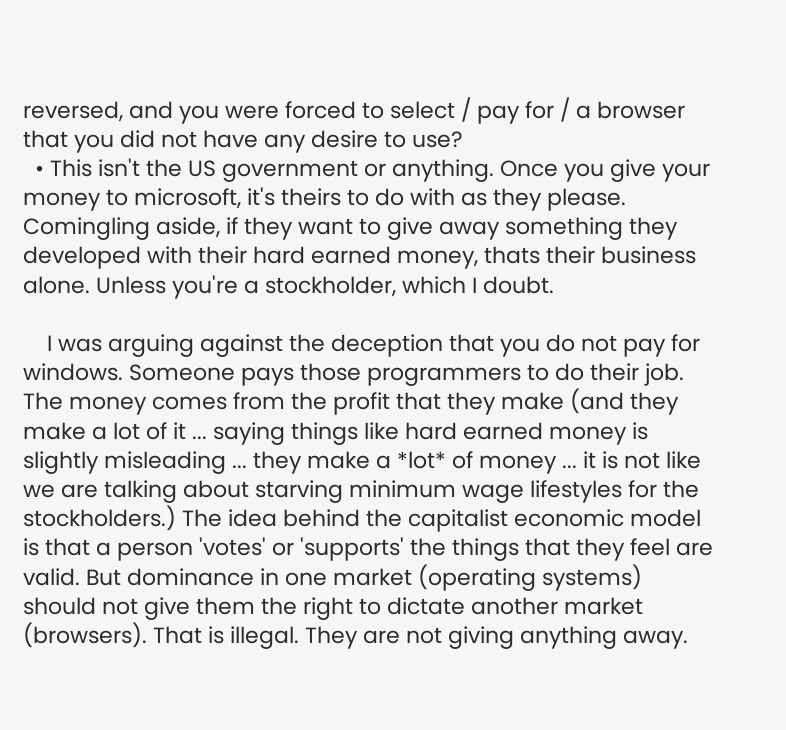reversed, and you were forced to select / pay for / a browser that you did not have any desire to use?
  • This isn't the US government or anything. Once you give your money to microsoft, it's theirs to do with as they please. Comingling aside, if they want to give away something they developed with their hard earned money, thats their business alone. Unless you're a stockholder, which I doubt.

    I was arguing against the deception that you do not pay for windows. Someone pays those programmers to do their job. The money comes from the profit that they make (and they make a lot of it ... saying things like hard earned money is slightly misleading ... they make a *lot* of money ... it is not like we are talking about starving minimum wage lifestyles for the stockholders.) The idea behind the capitalist economic model is that a person 'votes' or 'supports' the things that they feel are valid. But dominance in one market (operating systems) should not give them the right to dictate another market (browsers). That is illegal. They are not giving anything away.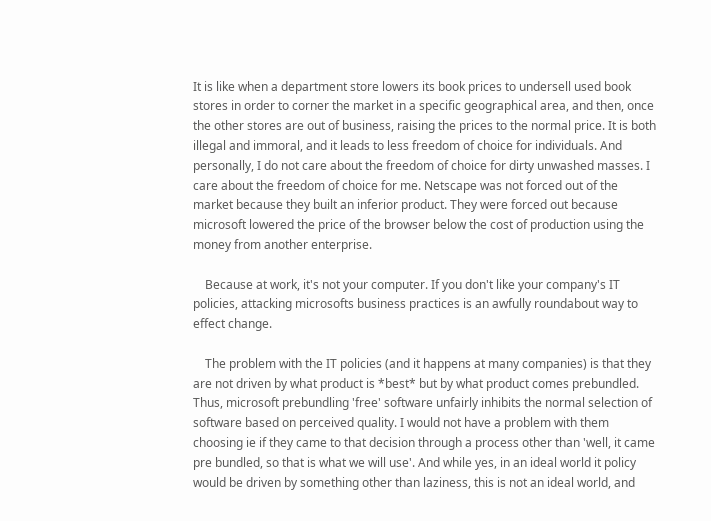It is like when a department store lowers its book prices to undersell used book stores in order to corner the market in a specific geographical area, and then, once the other stores are out of business, raising the prices to the normal price. It is both illegal and immoral, and it leads to less freedom of choice for individuals. And personally, I do not care about the freedom of choice for dirty unwashed masses. I care about the freedom of choice for me. Netscape was not forced out of the market because they built an inferior product. They were forced out because microsoft lowered the price of the browser below the cost of production using the money from another enterprise.

    Because at work, it's not your computer. If you don't like your company's IT policies, attacking microsofts business practices is an awfully roundabout way to effect change.

    The problem with the IT policies (and it happens at many companies) is that they are not driven by what product is *best* but by what product comes prebundled. Thus, microsoft prebundling 'free' software unfairly inhibits the normal selection of software based on perceived quality. I would not have a problem with them choosing ie if they came to that decision through a process other than 'well, it came pre bundled, so that is what we will use'. And while yes, in an ideal world it policy would be driven by something other than laziness, this is not an ideal world, and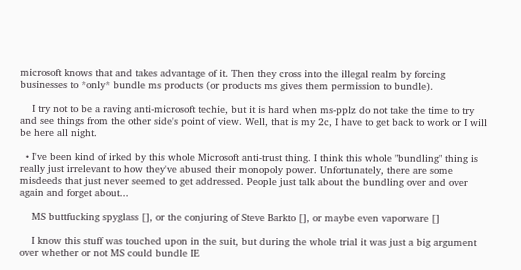microsoft knows that and takes advantage of it. Then they cross into the illegal realm by forcing businesses to *only* bundle ms products (or products ms gives them permission to bundle).

    I try not to be a raving anti-microsoft techie, but it is hard when ms-pplz do not take the time to try and see things from the other side's point of view. Well, that is my 2c, I have to get back to work or I will be here all night.

  • I've been kind of irked by this whole Microsoft anti-trust thing. I think this whole "bundling" thing is really just irrelevant to how they've abused their monopoly power. Unfortunately, there are some misdeeds that just never seemed to get addressed. People just talk about the bundling over and over again and forget about...

    MS buttfucking spyglass [], or the conjuring of Steve Barkto [], or maybe even vaporware []

    I know this stuff was touched upon in the suit, but during the whole trial it was just a big argument over whether or not MS could bundle IE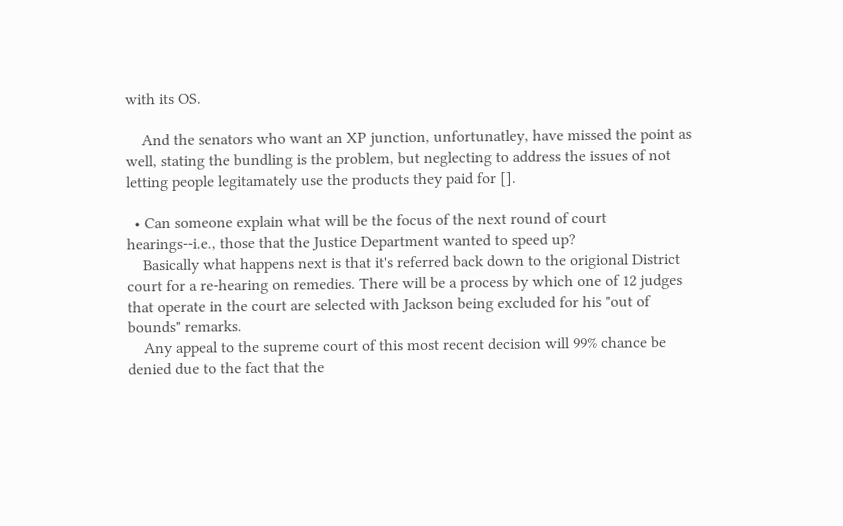with its OS.

    And the senators who want an XP junction, unfortunatley, have missed the point as well, stating the bundling is the problem, but neglecting to address the issues of not letting people legitamately use the products they paid for [].

  • Can someone explain what will be the focus of the next round of court hearings--i.e., those that the Justice Department wanted to speed up?
    Basically what happens next is that it's referred back down to the origional District court for a re-hearing on remedies. There will be a process by which one of 12 judges that operate in the court are selected with Jackson being excluded for his "out of bounds" remarks.
    Any appeal to the supreme court of this most recent decision will 99% chance be denied due to the fact that the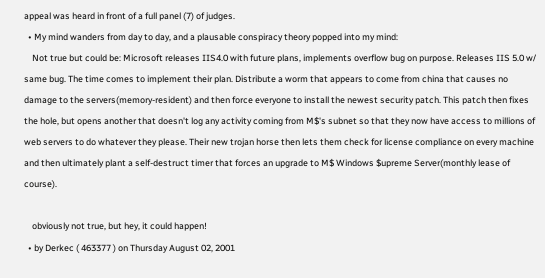appeal was heard in front of a full panel (7) of judges.
  • My mind wanders from day to day, and a plausable conspiracy theory popped into my mind:
    Not true but could be: Microsoft releases IIS4.0 with future plans, implements overflow bug on purpose. Releases IIS 5.0 w/ same bug. The time comes to implement their plan. Distribute a worm that appears to come from china that causes no damage to the servers(memory-resident) and then force everyone to install the newest security patch. This patch then fixes the hole, but opens another that doesn't log any activity coming from M$'s subnet so that they now have access to millions of web servers to do whatever they please. Their new trojan horse then lets them check for license compliance on every machine and then ultimately plant a self-destruct timer that forces an upgrade to M$ Windows $upreme Server(monthly lease of course).

    obviously not true, but hey, it could happen!
  • by Derkec ( 463377 ) on Thursday August 02, 2001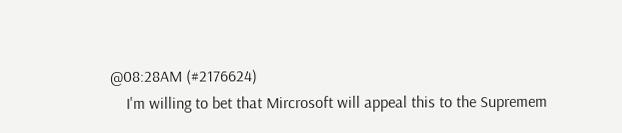@08:28AM (#2176624)
    I'm willing to bet that Mircrosoft will appeal this to the Supremem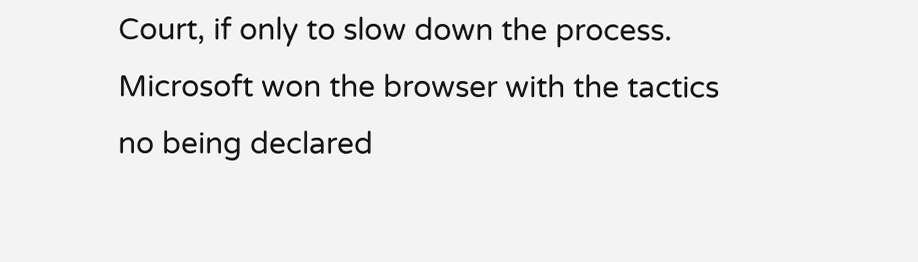Court, if only to slow down the process. Microsoft won the browser with the tactics no being declared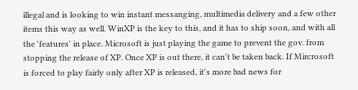illegal and is looking to win instant messanging, multimedia delivery and a few other items this way as well. WinXP is the key to this, and it has to ship soon, and with all the 'features' in place. Microsoft is just playing the game to prevent the gov. from stopping the release of XP. Once XP is out there, it can't be taken back. If Mircrosoft is forced to play fairly only after XP is released, it's more bad news for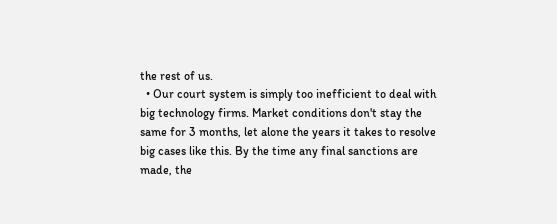the rest of us.
  • Our court system is simply too inefficient to deal with big technology firms. Market conditions don't stay the same for 3 months, let alone the years it takes to resolve big cases like this. By the time any final sanctions are made, the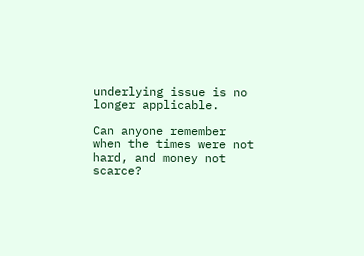underlying issue is no longer applicable.

Can anyone remember when the times were not hard, and money not scarce?